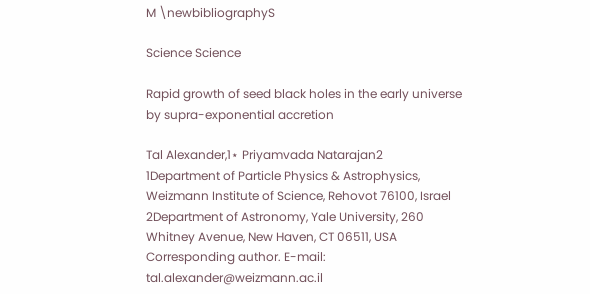M \newbibliographyS

Science Science

Rapid growth of seed black holes in the early universe
by supra-exponential accretion

Tal Alexander,1⋆ Priyamvada Natarajan2
1Department of Particle Physics & Astrophysics, Weizmann Institute of Science, Rehovot 76100, Israel
2Department of Astronomy, Yale University, 260 Whitney Avenue, New Haven, CT 06511, USA
Corresponding author. E-mail: tal.alexander@weizmann.ac.il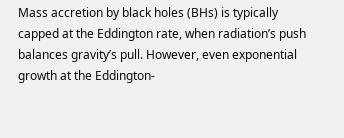Mass accretion by black holes (BHs) is typically capped at the Eddington rate, when radiation’s push balances gravity’s pull. However, even exponential growth at the Eddington-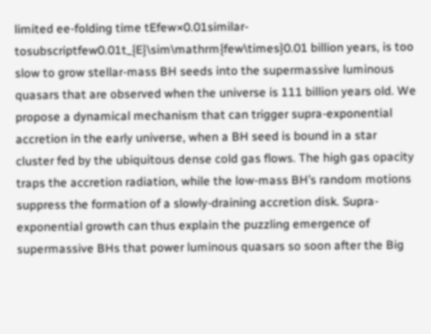limited ee-folding time tEfew×0.01similar-tosubscriptfew0.01t_{E}\sim\mathrm{few\times}0.01 billion years, is too slow to grow stellar-mass BH seeds into the supermassive luminous quasars that are observed when the universe is 111 billion years old. We propose a dynamical mechanism that can trigger supra-exponential accretion in the early universe, when a BH seed is bound in a star cluster fed by the ubiquitous dense cold gas flows. The high gas opacity traps the accretion radiation, while the low-mass BH’s random motions suppress the formation of a slowly-draining accretion disk. Supra-exponential growth can thus explain the puzzling emergence of supermassive BHs that power luminous quasars so soon after the Big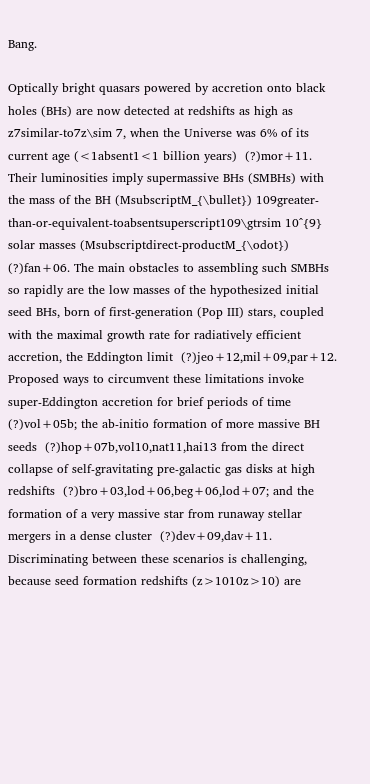Bang.

Optically bright quasars powered by accretion onto black holes (BHs) are now detected at redshifts as high as z7similar-to7z\sim 7, when the Universe was 6% of its current age (<1absent1<1 billion years)  (?)mor+11. Their luminosities imply supermassive BHs (SMBHs) with the mass of the BH (MsubscriptM_{\bullet}) 109greater-than-or-equivalent-toabsentsuperscript109\gtrsim 10^{9} solar masses (Msubscriptdirect-productM_{\odot})  (?)fan+06. The main obstacles to assembling such SMBHs so rapidly are the low masses of the hypothesized initial seed BHs, born of first-generation (Pop III) stars, coupled with the maximal growth rate for radiatively efficient accretion, the Eddington limit  (?)jeo+12,mil+09,par+12. Proposed ways to circumvent these limitations invoke super-Eddington accretion for brief periods of time  (?)vol+05b; the ab-initio formation of more massive BH seeds  (?)hop+07b,vol10,nat11,hai13 from the direct collapse of self-gravitating pre-galactic gas disks at high redshifts  (?)bro+03,lod+06,beg+06,lod+07; and the formation of a very massive star from runaway stellar mergers in a dense cluster  (?)dev+09,dav+11. Discriminating between these scenarios is challenging, because seed formation redshifts (z>1010z>10) are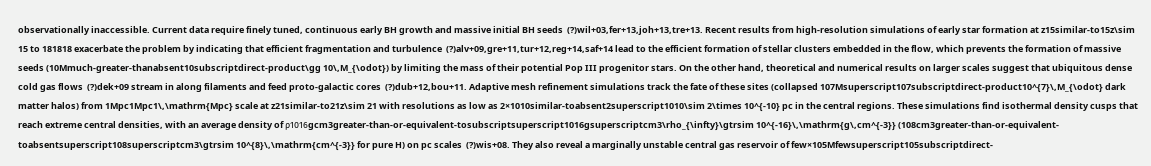observationally inaccessible. Current data require finely tuned, continuous early BH growth and massive initial BH seeds  (?)wil+03,fer+13,joh+13,tre+13. Recent results from high-resolution simulations of early star formation at z15similar-to15z\sim 15 to 181818 exacerbate the problem by indicating that efficient fragmentation and turbulence  (?)alv+09,gre+11,tur+12,reg+14,saf+14 lead to the efficient formation of stellar clusters embedded in the flow, which prevents the formation of massive seeds (10Mmuch-greater-thanabsent10subscriptdirect-product\gg 10\,M_{\odot}) by limiting the mass of their potential Pop III progenitor stars. On the other hand, theoretical and numerical results on larger scales suggest that ubiquitous dense cold gas flows  (?)dek+09 stream in along filaments and feed proto-galactic cores  (?)dub+12,bou+11. Adaptive mesh refinement simulations track the fate of these sites (collapsed 107Msuperscript107subscriptdirect-product10^{7}\,M_{\odot} dark matter halos) from 1Mpc1Mpc1\,\mathrm{Mpc} scale at z21similar-to21z\sim 21 with resolutions as low as 2×1010similar-toabsent2superscript1010\sim 2\times 10^{-10} pc in the central regions. These simulations find isothermal density cusps that reach extreme central densities, with an average density of ρ1016gcm3greater-than-or-equivalent-tosubscriptsuperscript1016gsuperscriptcm3\rho_{\infty}\gtrsim 10^{-16}\,\mathrm{g\,cm^{-3}} (108cm3greater-than-or-equivalent-toabsentsuperscript108superscriptcm3\gtrsim 10^{8}\,\mathrm{cm^{-3}} for pure H) on pc scales  (?)wis+08. They also reveal a marginally unstable central gas reservoir of few×105Mfewsuperscript105subscriptdirect-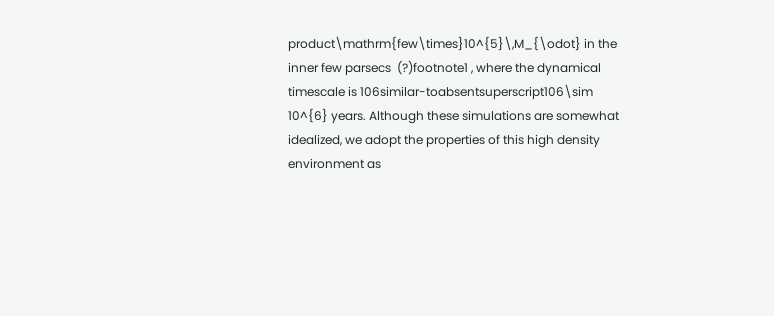product\mathrm{few\times}10^{5}\,M_{\odot} in the inner few parsecs  (?)footnote1 , where the dynamical timescale is 106similar-toabsentsuperscript106\sim 10^{6} years. Although these simulations are somewhat idealized, we adopt the properties of this high density environment as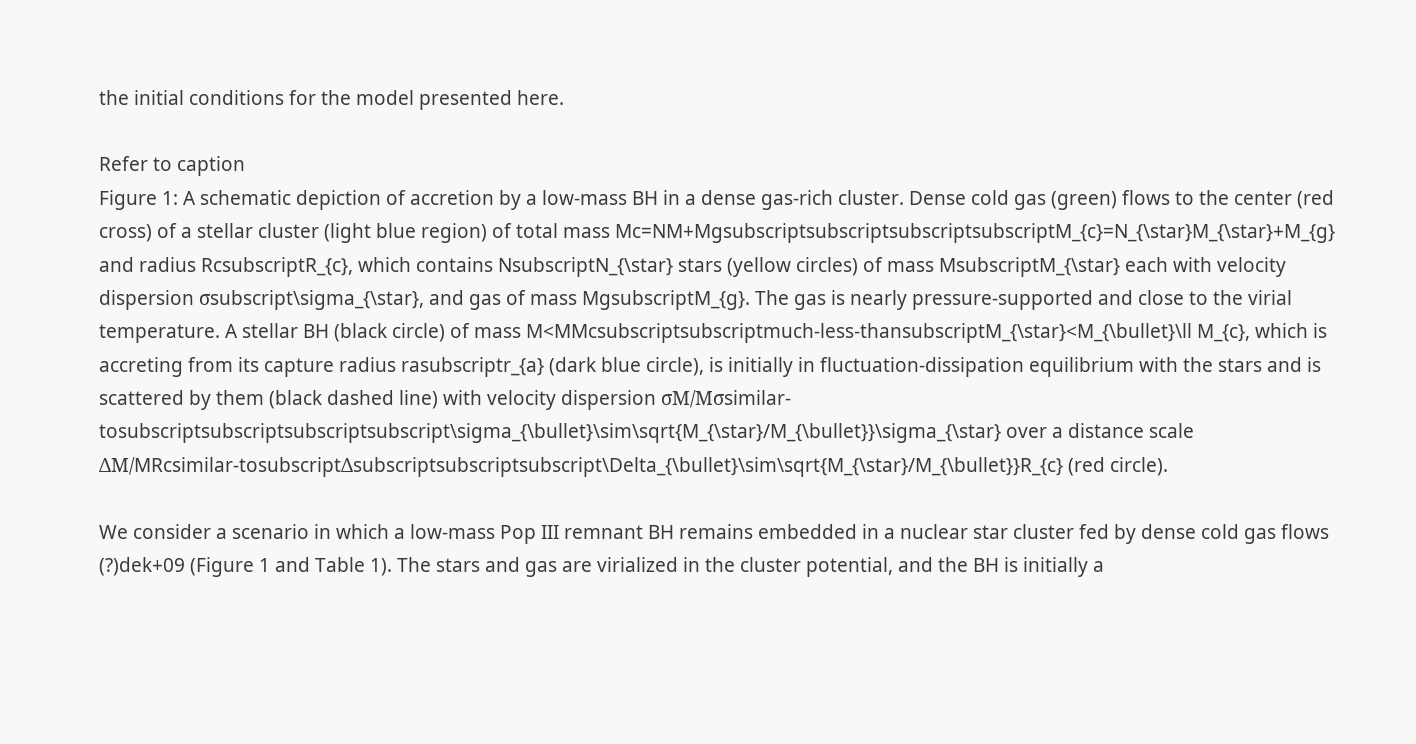the initial conditions for the model presented here.

Refer to caption
Figure 1: A schematic depiction of accretion by a low-mass BH in a dense gas-rich cluster. Dense cold gas (green) flows to the center (red cross) of a stellar cluster (light blue region) of total mass Mc=NM+MgsubscriptsubscriptsubscriptsubscriptM_{c}=N_{\star}M_{\star}+M_{g} and radius RcsubscriptR_{c}, which contains NsubscriptN_{\star} stars (yellow circles) of mass MsubscriptM_{\star} each with velocity dispersion σsubscript\sigma_{\star}, and gas of mass MgsubscriptM_{g}. The gas is nearly pressure-supported and close to the virial temperature. A stellar BH (black circle) of mass M<MMcsubscriptsubscriptmuch-less-thansubscriptM_{\star}<M_{\bullet}\ll M_{c}, which is accreting from its capture radius rasubscriptr_{a} (dark blue circle), is initially in fluctuation-dissipation equilibrium with the stars and is scattered by them (black dashed line) with velocity dispersion σM/Mσsimilar-tosubscriptsubscriptsubscriptsubscript\sigma_{\bullet}\sim\sqrt{M_{\star}/M_{\bullet}}\sigma_{\star} over a distance scale ΔM/MRcsimilar-tosubscriptΔsubscriptsubscriptsubscript\Delta_{\bullet}\sim\sqrt{M_{\star}/M_{\bullet}}R_{c} (red circle).

We consider a scenario in which a low-mass Pop III remnant BH remains embedded in a nuclear star cluster fed by dense cold gas flows  (?)dek+09 (Figure 1 and Table 1). The stars and gas are virialized in the cluster potential, and the BH is initially a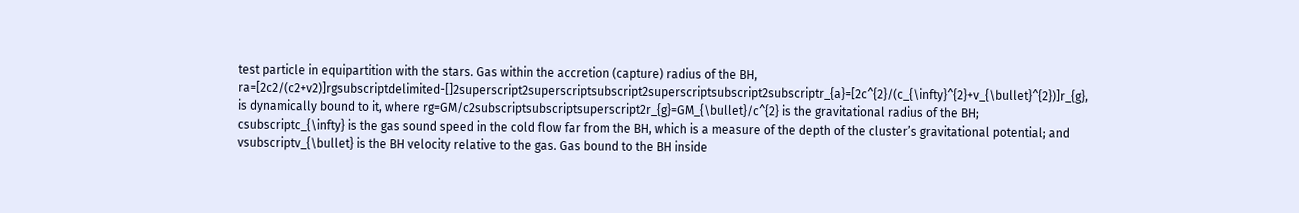test particle in equipartition with the stars. Gas within the accretion (capture) radius of the BH, ra=[2c2/(c2+v2)]rgsubscriptdelimited-[]2superscript2superscriptsubscript2superscriptsubscript2subscriptr_{a}=[2c^{2}/(c_{\infty}^{2}+v_{\bullet}^{2})]r_{g}, is dynamically bound to it, where rg=GM/c2subscriptsubscriptsuperscript2r_{g}=GM_{\bullet}/c^{2} is the gravitational radius of the BH; csubscriptc_{\infty} is the gas sound speed in the cold flow far from the BH, which is a measure of the depth of the cluster’s gravitational potential; and vsubscriptv_{\bullet} is the BH velocity relative to the gas. Gas bound to the BH inside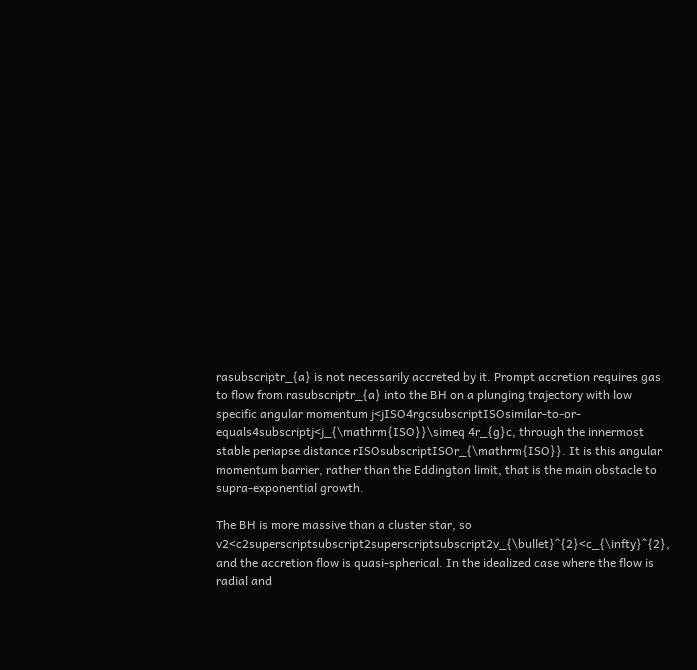rasubscriptr_{a} is not necessarily accreted by it. Prompt accretion requires gas to flow from rasubscriptr_{a} into the BH on a plunging trajectory with low specific angular momentum j<jISO4rgcsubscriptISOsimilar-to-or-equals4subscriptj<j_{\mathrm{ISO}}\simeq 4r_{g}c, through the innermost stable periapse distance rISOsubscriptISOr_{\mathrm{ISO}}. It is this angular momentum barrier, rather than the Eddington limit, that is the main obstacle to supra-exponential growth.

The BH is more massive than a cluster star, so v2<c2superscriptsubscript2superscriptsubscript2v_{\bullet}^{2}<c_{\infty}^{2}, and the accretion flow is quasi-spherical. In the idealized case where the flow is radial and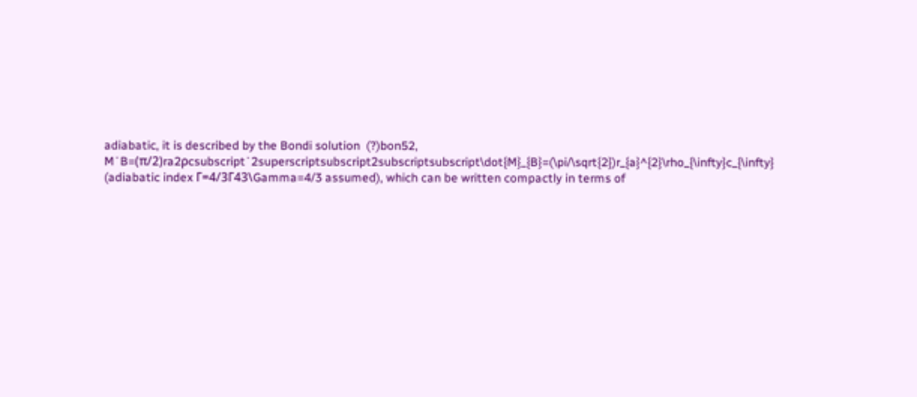adiabatic, it is described by the Bondi solution  (?)bon52, M˙B=(π/2)ra2ρcsubscript˙2superscriptsubscript2subscriptsubscript\dot{M}_{B}=(\pi/\sqrt{2})r_{a}^{2}\rho_{\infty}c_{\infty} (adiabatic index Γ=4/3Γ43\Gamma=4/3 assumed), which can be written compactly in terms of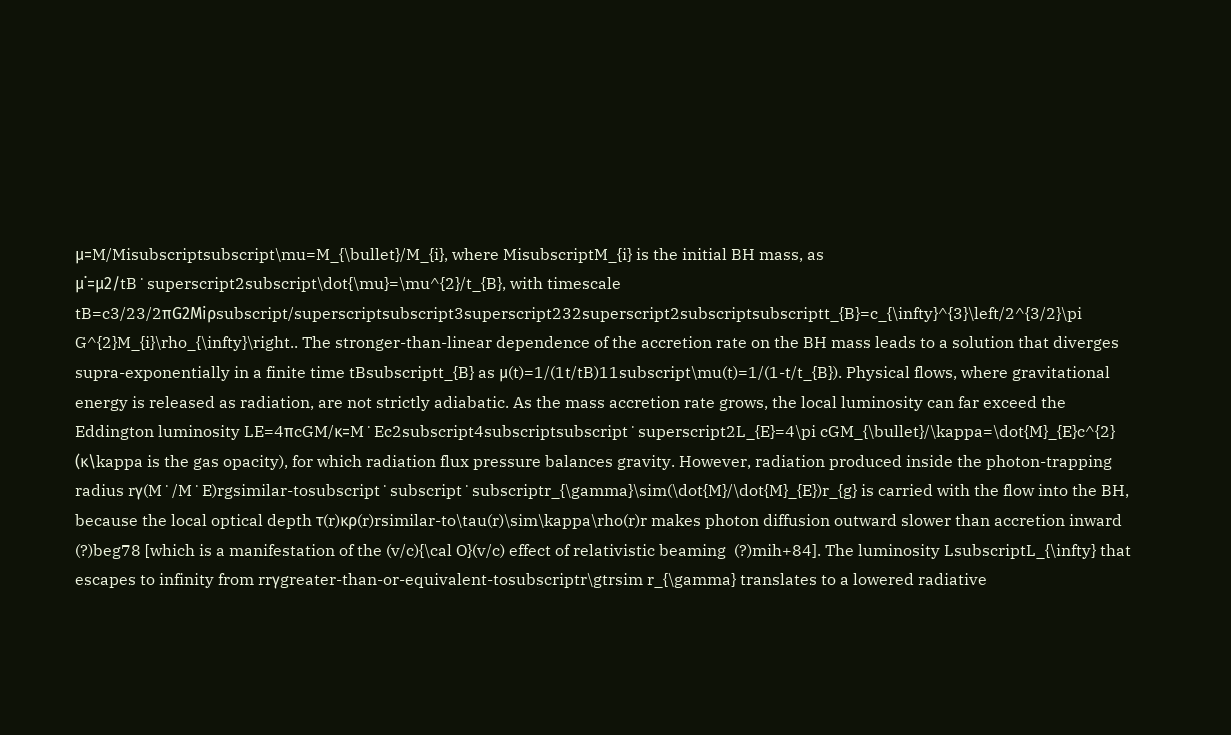μ=M/Misubscriptsubscript\mu=M_{\bullet}/M_{i}, where MisubscriptM_{i} is the initial BH mass, as μ˙=μ2/tB˙superscript2subscript\dot{\mu}=\mu^{2}/t_{B}, with timescale tB=c3/23/2πG2Miρsubscript/superscriptsubscript3superscript232superscript2subscriptsubscriptt_{B}=c_{\infty}^{3}\left/2^{3/2}\pi G^{2}M_{i}\rho_{\infty}\right.. The stronger-than-linear dependence of the accretion rate on the BH mass leads to a solution that diverges supra-exponentially in a finite time tBsubscriptt_{B} as μ(t)=1/(1t/tB)11subscript\mu(t)=1/(1-t/t_{B}). Physical flows, where gravitational energy is released as radiation, are not strictly adiabatic. As the mass accretion rate grows, the local luminosity can far exceed the Eddington luminosity LE=4πcGM/κ=M˙Ec2subscript4subscriptsubscript˙superscript2L_{E}=4\pi cGM_{\bullet}/\kappa=\dot{M}_{E}c^{2} (κ\kappa is the gas opacity), for which radiation flux pressure balances gravity. However, radiation produced inside the photon-trapping radius rγ(M˙/M˙E)rgsimilar-tosubscript˙subscript˙subscriptr_{\gamma}\sim(\dot{M}/\dot{M}_{E})r_{g} is carried with the flow into the BH, because the local optical depth τ(r)κρ(r)rsimilar-to\tau(r)\sim\kappa\rho(r)r makes photon diffusion outward slower than accretion inward  (?)beg78 [which is a manifestation of the (v/c){\cal O}(v/c) effect of relativistic beaming  (?)mih+84]. The luminosity LsubscriptL_{\infty} that escapes to infinity from rrγgreater-than-or-equivalent-tosubscriptr\gtrsim r_{\gamma} translates to a lowered radiative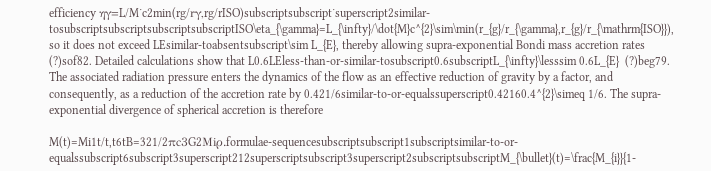efficiency ηγ=L/M˙c2min(rg/rγ,rg/rISO)subscriptsubscript˙superscript2similar-tosubscriptsubscriptsubscriptsubscriptISO\eta_{\gamma}=L_{\infty}/\dot{M}c^{2}\sim\min(r_{g}/r_{\gamma},r_{g}/r_{\mathrm{ISO}}), so it does not exceed LEsimilar-toabsentsubscript\sim L_{E}, thereby allowing supra-exponential Bondi mass accretion rates  (?)sof82. Detailed calculations show that L0.6LEless-than-or-similar-tosubscript0.6subscriptL_{\infty}\lesssim 0.6L_{E}  (?)beg79. The associated radiation pressure enters the dynamics of the flow as an effective reduction of gravity by a factor, and consequently, as a reduction of the accretion rate by 0.421/6similar-to-or-equalssuperscript0.42160.4^{2}\simeq 1/6. The supra-exponential divergence of spherical accretion is therefore

M(t)=Mi1t/t,t6tB=321/2πc3G2Miρ.formulae-sequencesubscriptsubscript1subscriptsimilar-to-or-equalssubscript6subscript3superscript212superscriptsubscript3superscript2subscriptsubscriptM_{\bullet}(t)=\frac{M_{i}}{1-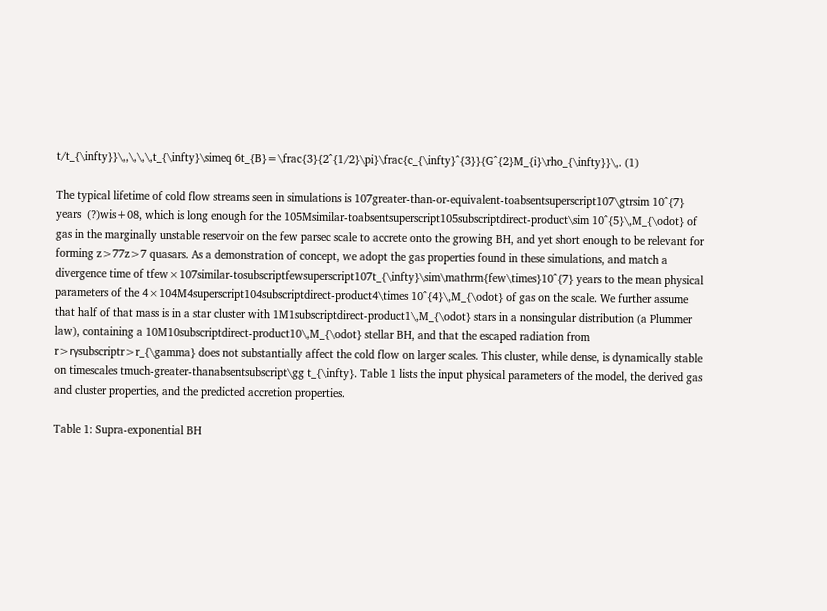t/t_{\infty}}\,,\,\,\,t_{\infty}\simeq 6t_{B}=\frac{3}{2^{1/2}\pi}\frac{c_{\infty}^{3}}{G^{2}M_{i}\rho_{\infty}}\,. (1)

The typical lifetime of cold flow streams seen in simulations is 107greater-than-or-equivalent-toabsentsuperscript107\gtrsim 10^{7} years  (?)wis+08, which is long enough for the 105Msimilar-toabsentsuperscript105subscriptdirect-product\sim 10^{5}\,M_{\odot} of gas in the marginally unstable reservoir on the few parsec scale to accrete onto the growing BH, and yet short enough to be relevant for forming z>77z>7 quasars. As a demonstration of concept, we adopt the gas properties found in these simulations, and match a divergence time of tfew×107similar-tosubscriptfewsuperscript107t_{\infty}\sim\mathrm{few\times}10^{7} years to the mean physical parameters of the 4×104M4superscript104subscriptdirect-product4\times 10^{4}\,M_{\odot} of gas on the scale. We further assume that half of that mass is in a star cluster with 1M1subscriptdirect-product1\,M_{\odot} stars in a nonsingular distribution (a Plummer law), containing a 10M10subscriptdirect-product10\,M_{\odot} stellar BH, and that the escaped radiation from r>rγsubscriptr>r_{\gamma} does not substantially affect the cold flow on larger scales. This cluster, while dense, is dynamically stable on timescales tmuch-greater-thanabsentsubscript\gg t_{\infty}. Table 1 lists the input physical parameters of the model, the derived gas and cluster properties, and the predicted accretion properties.

Table 1: Supra-exponential BH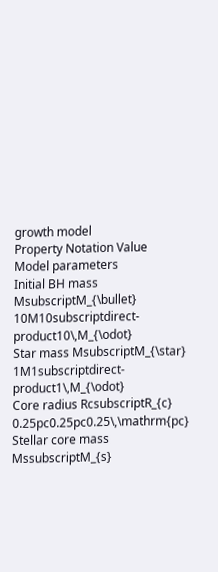growth model
Property Notation Value
Model parameters
Initial BH mass MsubscriptM_{\bullet} 10M10subscriptdirect-product10\,M_{\odot}
Star mass MsubscriptM_{\star} 1M1subscriptdirect-product1\,M_{\odot}
Core radius RcsubscriptR_{c} 0.25pc0.25pc0.25\,\mathrm{pc}
Stellar core mass MssubscriptM_{s}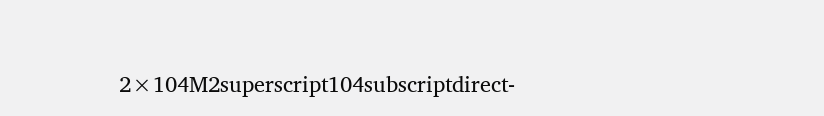2×104M2superscript104subscriptdirect-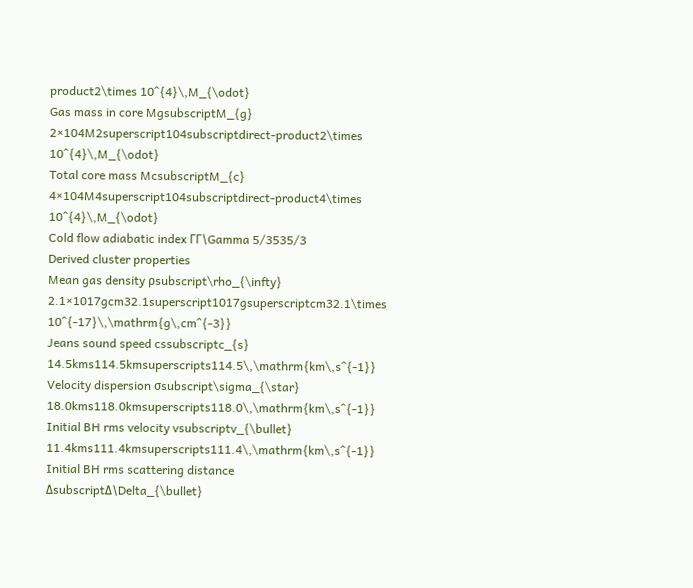product2\times 10^{4}\,M_{\odot}
Gas mass in core MgsubscriptM_{g} 2×104M2superscript104subscriptdirect-product2\times 10^{4}\,M_{\odot}
Total core mass McsubscriptM_{c} 4×104M4superscript104subscriptdirect-product4\times 10^{4}\,M_{\odot}
Cold flow adiabatic index ΓΓ\Gamma 5/3535/3
Derived cluster properties
Mean gas density ρsubscript\rho_{\infty} 2.1×1017gcm32.1superscript1017gsuperscriptcm32.1\times 10^{-17}\,\mathrm{g\,cm^{-3}}
Jeans sound speed cssubscriptc_{s} 14.5kms114.5kmsuperscripts114.5\,\mathrm{km\,s^{-1}}
Velocity dispersion σsubscript\sigma_{\star} 18.0kms118.0kmsuperscripts118.0\,\mathrm{km\,s^{-1}}
Initial BH rms velocity vsubscriptv_{\bullet} 11.4kms111.4kmsuperscripts111.4\,\mathrm{km\,s^{-1}}
Initial BH rms scattering distance ΔsubscriptΔ\Delta_{\bullet}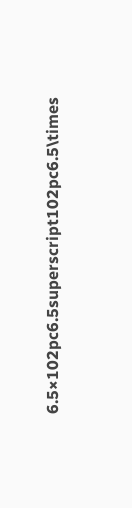6.5×102pc6.5superscript102pc6.5\times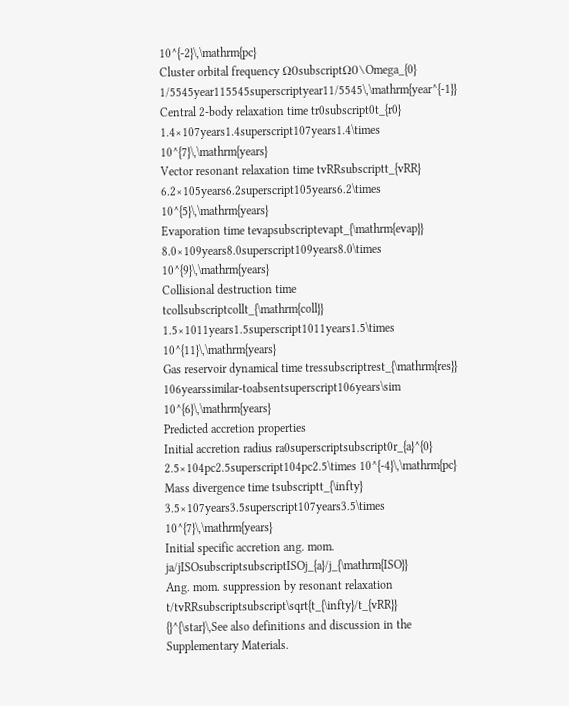10^{-2}\,\mathrm{pc}
Cluster orbital frequency Ω0subscriptΩ0\Omega_{0} 1/5545year115545superscriptyear11/5545\,\mathrm{year^{-1}}
Central 2-body relaxation time tr0subscript0t_{r0} 1.4×107years1.4superscript107years1.4\times 10^{7}\,\mathrm{years}
Vector resonant relaxation time tvRRsubscriptt_{vRR} 6.2×105years6.2superscript105years6.2\times 10^{5}\,\mathrm{years}
Evaporation time tevapsubscriptevapt_{\mathrm{evap}} 8.0×109years8.0superscript109years8.0\times 10^{9}\,\mathrm{years}
Collisional destruction time tcollsubscriptcollt_{\mathrm{coll}} 1.5×1011years1.5superscript1011years1.5\times 10^{11}\,\mathrm{years}
Gas reservoir dynamical time tressubscriptrest_{\mathrm{res}} 106yearssimilar-toabsentsuperscript106years\sim 10^{6}\,\mathrm{years}
Predicted accretion properties
Initial accretion radius ra0superscriptsubscript0r_{a}^{0} 2.5×104pc2.5superscript104pc2.5\times 10^{-4}\,\mathrm{pc}
Mass divergence time tsubscriptt_{\infty} 3.5×107years3.5superscript107years3.5\times 10^{7}\,\mathrm{years}
Initial specific accretion ang. mom. ja/jISOsubscriptsubscriptISOj_{a}/j_{\mathrm{ISO}}
Ang. mom. suppression by resonant relaxation t/tvRRsubscriptsubscript\sqrt{t_{\infty}/t_{vRR}}
{}^{\star}\,See also definitions and discussion in the Supplementary Materials.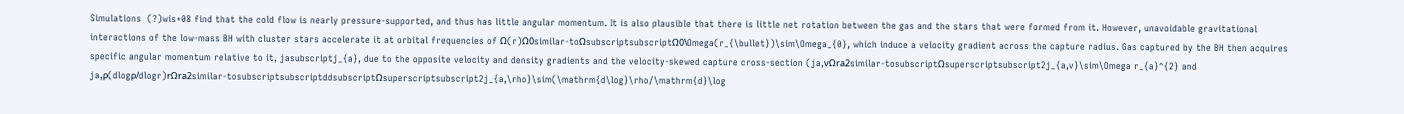Simulations  (?)wis+08 find that the cold flow is nearly pressure-supported, and thus has little angular momentum. It is also plausible that there is little net rotation between the gas and the stars that were formed from it. However, unavoidable gravitational interactions of the low-mass BH with cluster stars accelerate it at orbital frequencies of Ω(r)Ω0similar-toΩsubscriptsubscriptΩ0\Omega(r_{\bullet})\sim\Omega_{0}, which induce a velocity gradient across the capture radius. Gas captured by the BH then acquires specific angular momentum relative to it, jasubscriptj_{a}, due to the opposite velocity and density gradients and the velocity-skewed capture cross-section (ja,vΩra2similar-tosubscriptΩsuperscriptsubscript2j_{a,v}\sim\Omega r_{a}^{2} and ja,ρ(dlogρ/dlogr)rΩra2similar-tosubscriptsubscriptddsubscriptΩsuperscriptsubscript2j_{a,\rho}\sim(\mathrm{d\log}\rho/\mathrm{d}\log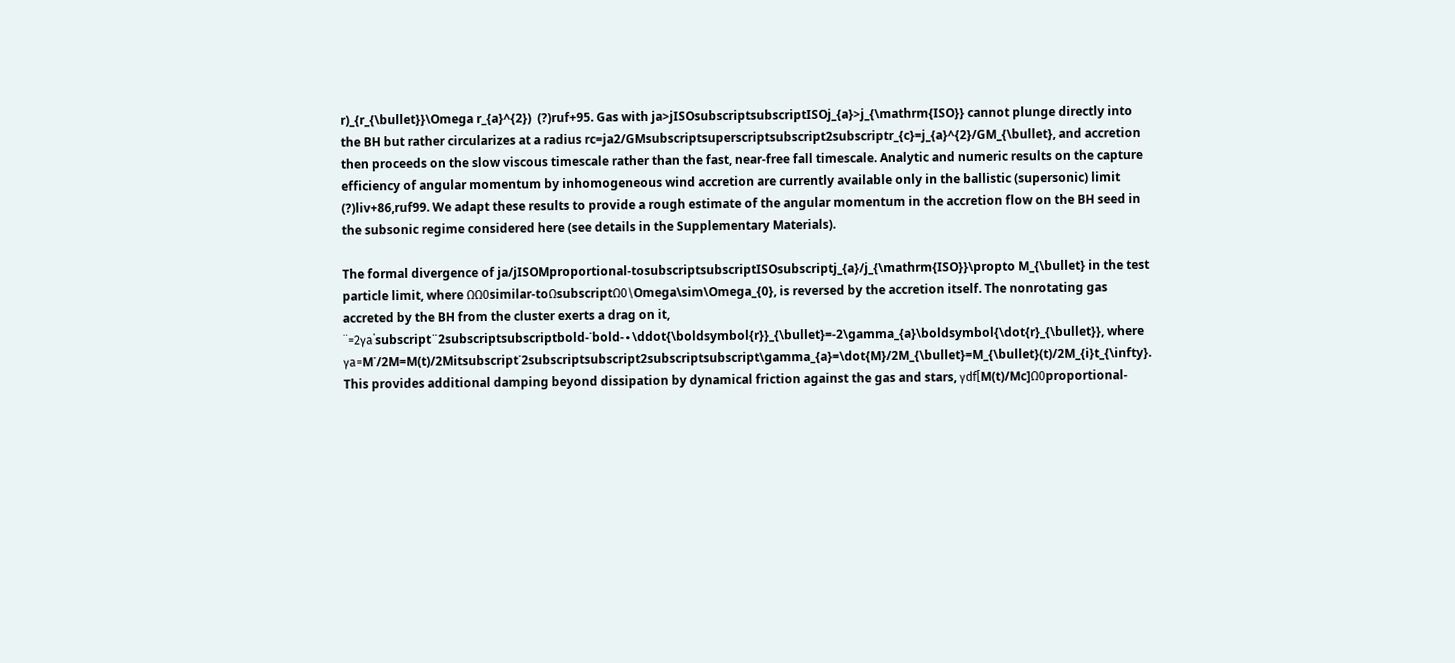r)_{r_{\bullet}}\Omega r_{a}^{2})  (?)ruf+95. Gas with ja>jISOsubscriptsubscriptISOj_{a}>j_{\mathrm{ISO}} cannot plunge directly into the BH but rather circularizes at a radius rc=ja2/GMsubscriptsuperscriptsubscript2subscriptr_{c}=j_{a}^{2}/GM_{\bullet}, and accretion then proceeds on the slow viscous timescale rather than the fast, near-free fall timescale. Analytic and numeric results on the capture efficiency of angular momentum by inhomogeneous wind accretion are currently available only in the ballistic (supersonic) limit  (?)liv+86,ruf99. We adapt these results to provide a rough estimate of the angular momentum in the accretion flow on the BH seed in the subsonic regime considered here (see details in the Supplementary Materials).

The formal divergence of ja/jISOMproportional-tosubscriptsubscriptISOsubscriptj_{a}/j_{\mathrm{ISO}}\propto M_{\bullet} in the test particle limit, where ΩΩ0similar-toΩsubscriptΩ0\Omega\sim\Omega_{0}, is reversed by the accretion itself. The nonrotating gas accreted by the BH from the cluster exerts a drag on it, ¨=2γa˙subscript¨2subscriptsubscriptbold-˙bold-∙\ddot{\boldsymbol{r}}_{\bullet}=-2\gamma_{a}\boldsymbol{\dot{r}_{\bullet}}, where γa=M˙/2M=M(t)/2Mitsubscript˙2subscriptsubscript2subscriptsubscript\gamma_{a}=\dot{M}/2M_{\bullet}=M_{\bullet}(t)/2M_{i}t_{\infty}. This provides additional damping beyond dissipation by dynamical friction against the gas and stars, γdf[M(t)/Mc]Ω0proportional-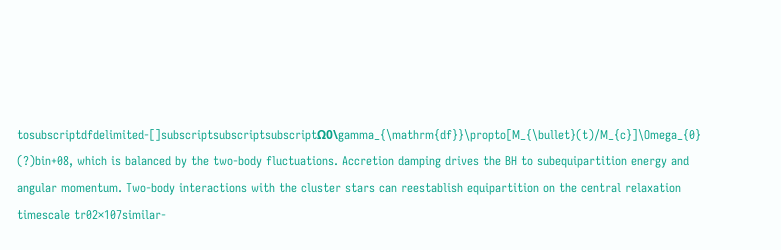tosubscriptdfdelimited-[]subscriptsubscriptsubscriptΩ0\gamma_{\mathrm{df}}\propto[M_{\bullet}(t)/M_{c}]\Omega_{0}  (?)bin+08, which is balanced by the two-body fluctuations. Accretion damping drives the BH to subequipartition energy and angular momentum. Two-body interactions with the cluster stars can reestablish equipartition on the central relaxation timescale tr02×107similar-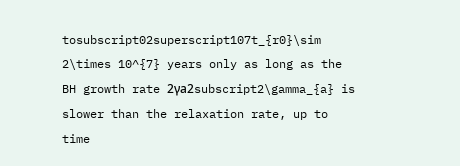tosubscript02superscript107t_{r0}\sim 2\times 10^{7} years only as long as the BH growth rate 2γa2subscript2\gamma_{a} is slower than the relaxation rate, up to time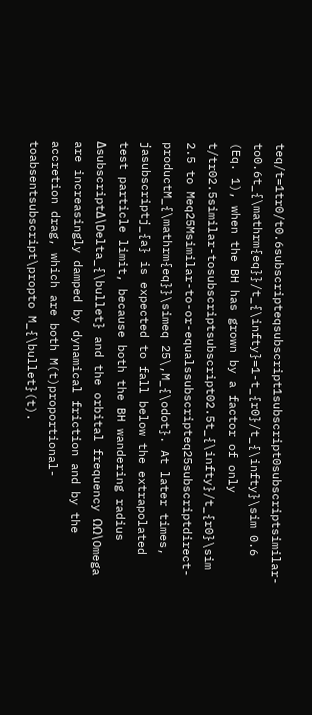teq/t=1tr0/t0.6subscripteqsubscript1subscript0subscriptsimilar-to0.6t_{\mathrm{eq}}/t_{\infty}=1-t_{r0}/t_{\infty}\sim 0.6 (Eq. 1), when the BH has grown by a factor of only t/tr02.5similar-tosubscriptsubscript02.5t_{\infty}/t_{r0}\sim 2.5 to Meq25Msimilar-to-or-equalssubscripteq25subscriptdirect-productM_{\mathrm{eq}}\simeq 25\,M_{\odot}. At later times, jasubscriptj_{a} is expected to fall below the extrapolated test particle limit, because both the BH wandering radius ΔsubscriptΔ\Delta_{\bullet} and the orbital frequency ΩΩ\Omega are increasingly damped by dynamical friction and by the accretion drag, which are both M(t)proportional-toabsentsubscript\propto M_{\bullet}(t).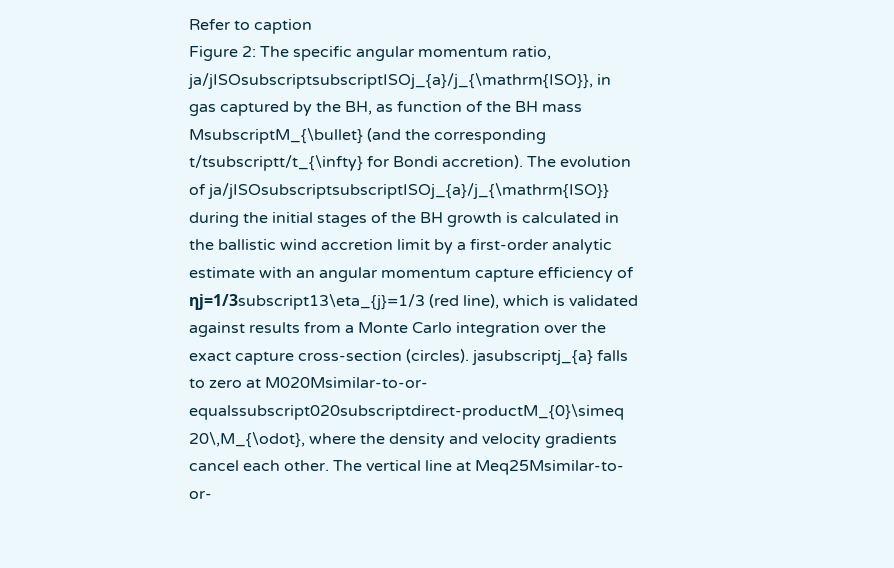Refer to caption
Figure 2: The specific angular momentum ratio, ja/jISOsubscriptsubscriptISOj_{a}/j_{\mathrm{ISO}}, in gas captured by the BH, as function of the BH mass MsubscriptM_{\bullet} (and the corresponding t/tsubscriptt/t_{\infty} for Bondi accretion). The evolution of ja/jISOsubscriptsubscriptISOj_{a}/j_{\mathrm{ISO}} during the initial stages of the BH growth is calculated in the ballistic wind accretion limit by a first-order analytic estimate with an angular momentum capture efficiency of ηj=1/3subscript13\eta_{j}=1/3 (red line), which is validated against results from a Monte Carlo integration over the exact capture cross-section (circles). jasubscriptj_{a} falls to zero at M020Msimilar-to-or-equalssubscript020subscriptdirect-productM_{0}\simeq 20\,M_{\odot}, where the density and velocity gradients cancel each other. The vertical line at Meq25Msimilar-to-or-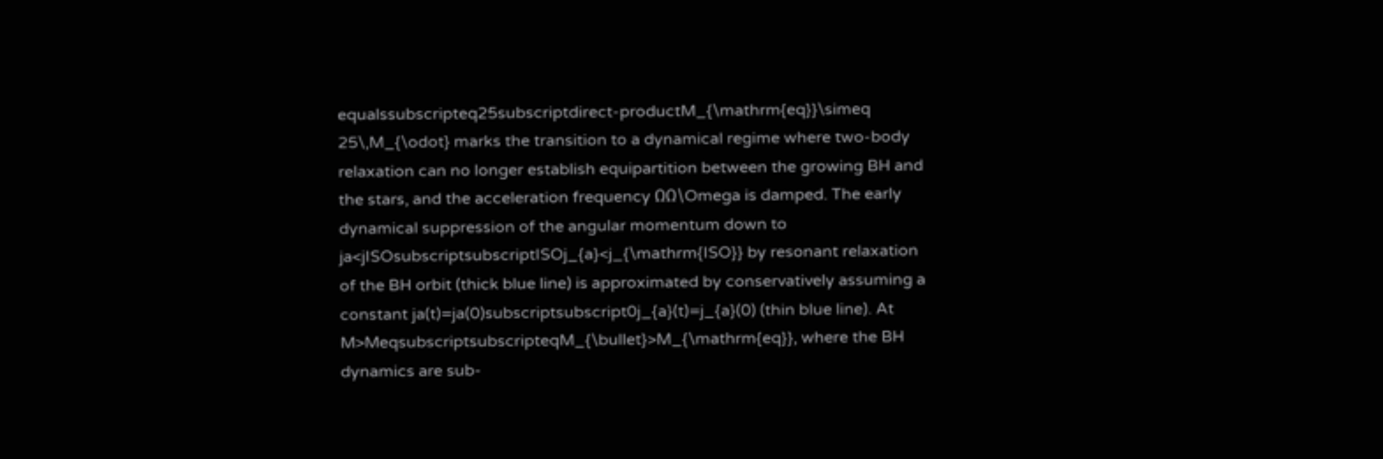equalssubscripteq25subscriptdirect-productM_{\mathrm{eq}}\simeq 25\,M_{\odot} marks the transition to a dynamical regime where two-body relaxation can no longer establish equipartition between the growing BH and the stars, and the acceleration frequency ΩΩ\Omega is damped. The early dynamical suppression of the angular momentum down to ja<jISOsubscriptsubscriptISOj_{a}<j_{\mathrm{ISO}} by resonant relaxation of the BH orbit (thick blue line) is approximated by conservatively assuming a constant ja(t)=ja(0)subscriptsubscript0j_{a}(t)=j_{a}(0) (thin blue line). At M>MeqsubscriptsubscripteqM_{\bullet}>M_{\mathrm{eq}}, where the BH dynamics are sub-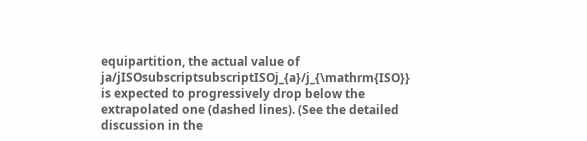equipartition, the actual value of ja/jISOsubscriptsubscriptISOj_{a}/j_{\mathrm{ISO}} is expected to progressively drop below the extrapolated one (dashed lines). (See the detailed discussion in the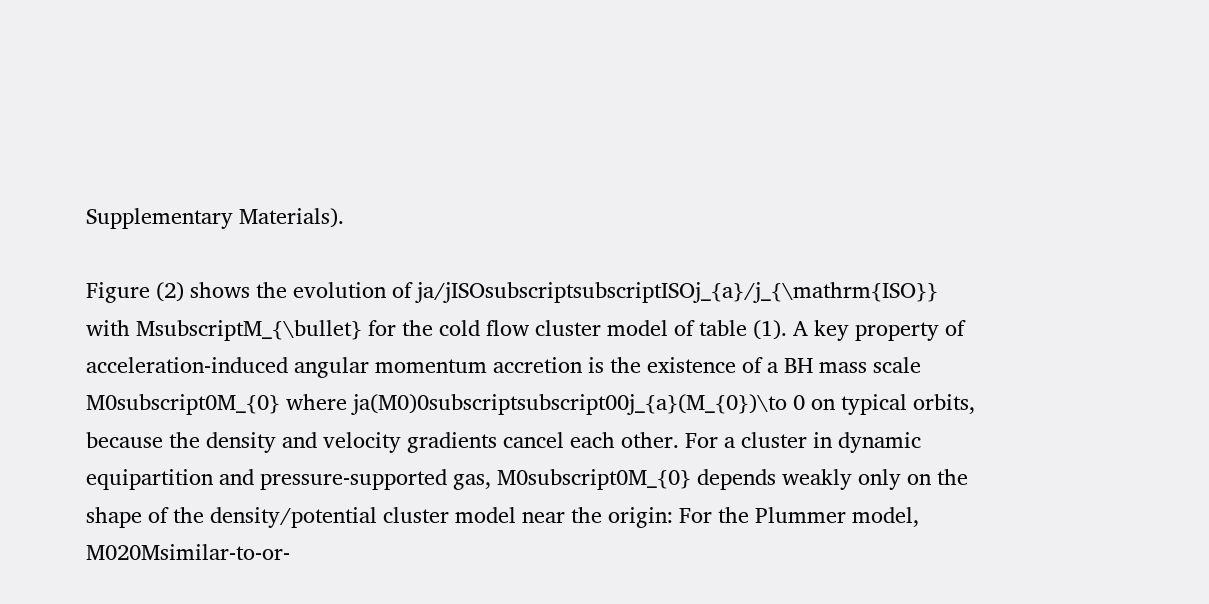Supplementary Materials).

Figure (2) shows the evolution of ja/jISOsubscriptsubscriptISOj_{a}/j_{\mathrm{ISO}} with MsubscriptM_{\bullet} for the cold flow cluster model of table (1). A key property of acceleration-induced angular momentum accretion is the existence of a BH mass scale M0subscript0M_{0} where ja(M0)0subscriptsubscript00j_{a}(M_{0})\to 0 on typical orbits, because the density and velocity gradients cancel each other. For a cluster in dynamic equipartition and pressure-supported gas, M0subscript0M_{0} depends weakly only on the shape of the density/potential cluster model near the origin: For the Plummer model, M020Msimilar-to-or-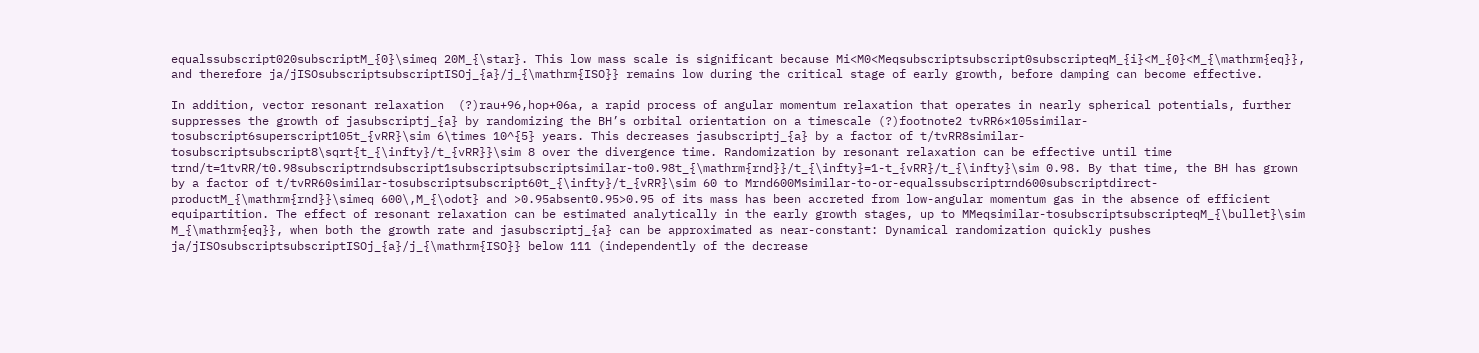equalssubscript020subscriptM_{0}\simeq 20M_{\star}. This low mass scale is significant because Mi<M0<Meqsubscriptsubscript0subscripteqM_{i}<M_{0}<M_{\mathrm{eq}}, and therefore ja/jISOsubscriptsubscriptISOj_{a}/j_{\mathrm{ISO}} remains low during the critical stage of early growth, before damping can become effective.

In addition, vector resonant relaxation  (?)rau+96,hop+06a, a rapid process of angular momentum relaxation that operates in nearly spherical potentials, further suppresses the growth of jasubscriptj_{a} by randomizing the BH’s orbital orientation on a timescale (?)footnote2 tvRR6×105similar-tosubscript6superscript105t_{vRR}\sim 6\times 10^{5} years. This decreases jasubscriptj_{a} by a factor of t/tvRR8similar-tosubscriptsubscript8\sqrt{t_{\infty}/t_{vRR}}\sim 8 over the divergence time. Randomization by resonant relaxation can be effective until time trnd/t=1tvRR/t0.98subscriptrndsubscript1subscriptsubscriptsimilar-to0.98t_{\mathrm{rnd}}/t_{\infty}=1-t_{vRR}/t_{\infty}\sim 0.98. By that time, the BH has grown by a factor of t/tvRR60similar-tosubscriptsubscript60t_{\infty}/t_{vRR}\sim 60 to Mrnd600Msimilar-to-or-equalssubscriptrnd600subscriptdirect-productM_{\mathrm{rnd}}\simeq 600\,M_{\odot} and >0.95absent0.95>0.95 of its mass has been accreted from low-angular momentum gas in the absence of efficient equipartition. The effect of resonant relaxation can be estimated analytically in the early growth stages, up to MMeqsimilar-tosubscriptsubscripteqM_{\bullet}\sim M_{\mathrm{eq}}, when both the growth rate and jasubscriptj_{a} can be approximated as near-constant: Dynamical randomization quickly pushes ja/jISOsubscriptsubscriptISOj_{a}/j_{\mathrm{ISO}} below 111 (independently of the decrease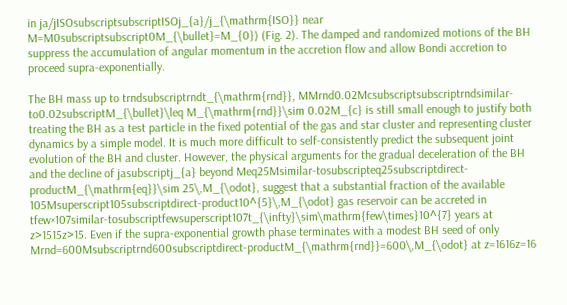in ja/jISOsubscriptsubscriptISOj_{a}/j_{\mathrm{ISO}} near M=M0subscriptsubscript0M_{\bullet}=M_{0}) (Fig. 2). The damped and randomized motions of the BH suppress the accumulation of angular momentum in the accretion flow and allow Bondi accretion to proceed supra-exponentially.

The BH mass up to trndsubscriptrndt_{\mathrm{rnd}}, MMrnd0.02Mcsubscriptsubscriptrndsimilar-to0.02subscriptM_{\bullet}\leq M_{\mathrm{rnd}}\sim 0.02M_{c} is still small enough to justify both treating the BH as a test particle in the fixed potential of the gas and star cluster and representing cluster dynamics by a simple model. It is much more difficult to self-consistently predict the subsequent joint evolution of the BH and cluster. However, the physical arguments for the gradual deceleration of the BH and the decline of jasubscriptj_{a} beyond Meq25Msimilar-tosubscripteq25subscriptdirect-productM_{\mathrm{eq}}\sim 25\,M_{\odot}, suggest that a substantial fraction of the available 105Msuperscript105subscriptdirect-product10^{5}\,M_{\odot} gas reservoir can be accreted in tfew×107similar-tosubscriptfewsuperscript107t_{\infty}\sim\mathrm{few\times}10^{7} years at z>1515z>15. Even if the supra-exponential growth phase terminates with a modest BH seed of only Mrnd=600Msubscriptrnd600subscriptdirect-productM_{\mathrm{rnd}}=600\,M_{\odot} at z=1616z=16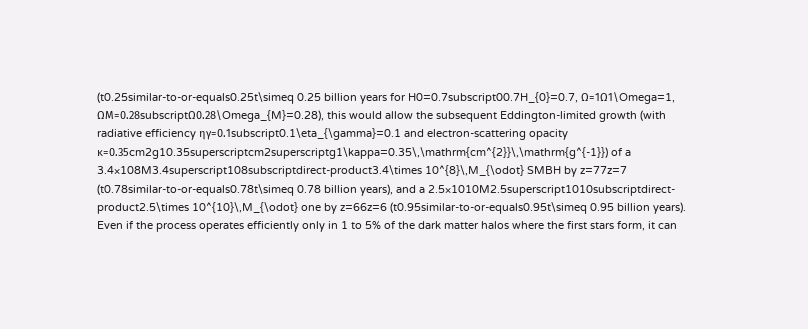(t0.25similar-to-or-equals0.25t\simeq 0.25 billion years for H0=0.7subscript00.7H_{0}=0.7, Ω=1Ω1\Omega=1, ΩM=0.28subscriptΩ0.28\Omega_{M}=0.28), this would allow the subsequent Eddington-limited growth (with radiative efficiency ηγ=0.1subscript0.1\eta_{\gamma}=0.1 and electron-scattering opacity κ=0.35cm2g10.35superscriptcm2superscriptg1\kappa=0.35\,\mathrm{cm^{2}}\,\mathrm{g^{-1}}) of a 3.4×108M3.4superscript108subscriptdirect-product3.4\times 10^{8}\,M_{\odot} SMBH by z=77z=7 (t0.78similar-to-or-equals0.78t\simeq 0.78 billion years), and a 2.5×1010M2.5superscript1010subscriptdirect-product2.5\times 10^{10}\,M_{\odot} one by z=66z=6 (t0.95similar-to-or-equals0.95t\simeq 0.95 billion years). Even if the process operates efficiently only in 1 to 5% of the dark matter halos where the first stars form, it can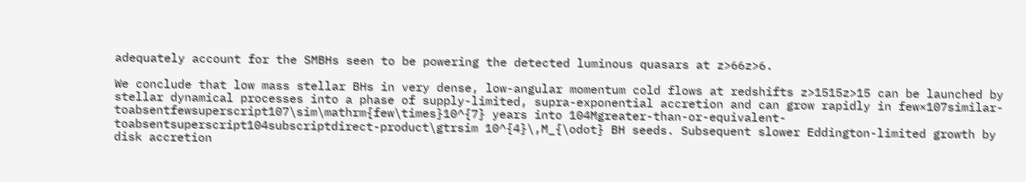adequately account for the SMBHs seen to be powering the detected luminous quasars at z>66z>6.

We conclude that low mass stellar BHs in very dense, low-angular momentum cold flows at redshifts z>1515z>15 can be launched by stellar dynamical processes into a phase of supply-limited, supra-exponential accretion and can grow rapidly in few×107similar-toabsentfewsuperscript107\sim\mathrm{few\times}10^{7} years into 104Mgreater-than-or-equivalent-toabsentsuperscript104subscriptdirect-product\gtrsim 10^{4}\,M_{\odot} BH seeds. Subsequent slower Eddington-limited growth by disk accretion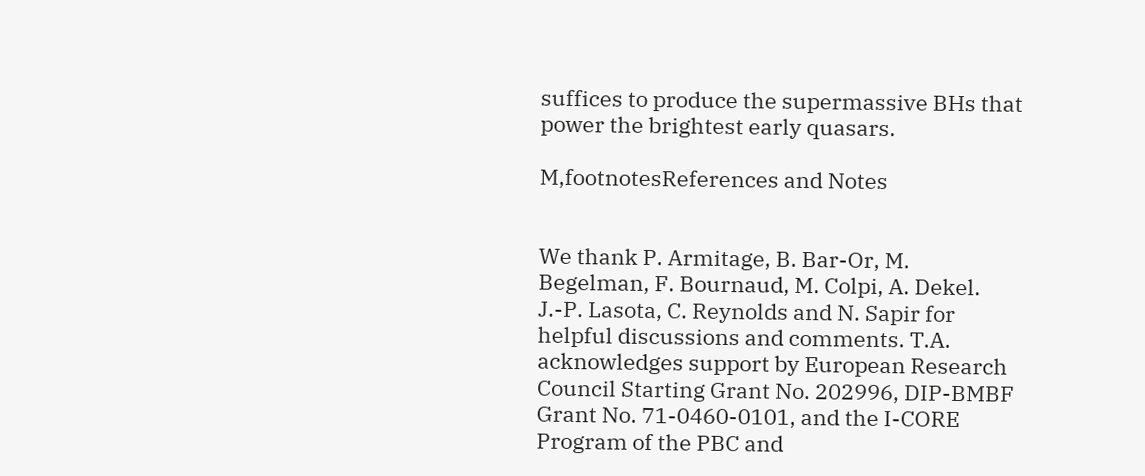suffices to produce the supermassive BHs that power the brightest early quasars.

M,footnotesReferences and Notes


We thank P. Armitage, B. Bar-Or, M. Begelman, F. Bournaud, M. Colpi, A. Dekel. J.-P. Lasota, C. Reynolds and N. Sapir for helpful discussions and comments. T.A. acknowledges support by European Research Council Starting Grant No. 202996, DIP-BMBF Grant No. 71-0460-0101, and the I-CORE Program of the PBC and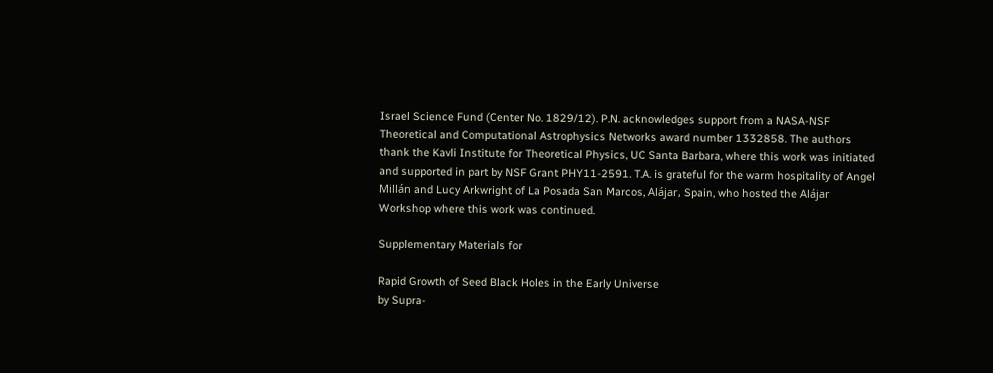Israel Science Fund (Center No. 1829/12). P.N. acknowledges support from a NASA-NSF Theoretical and Computational Astrophysics Networks award number 1332858. The authors thank the Kavli Institute for Theoretical Physics, UC Santa Barbara, where this work was initiated and supported in part by NSF Grant PHY11-2591. T.A. is grateful for the warm hospitality of Angel Millán and Lucy Arkwright of La Posada San Marcos, Alájar, Spain, who hosted the Alájar Workshop where this work was continued.

Supplementary Materials for

Rapid Growth of Seed Black Holes in the Early Universe
by Supra-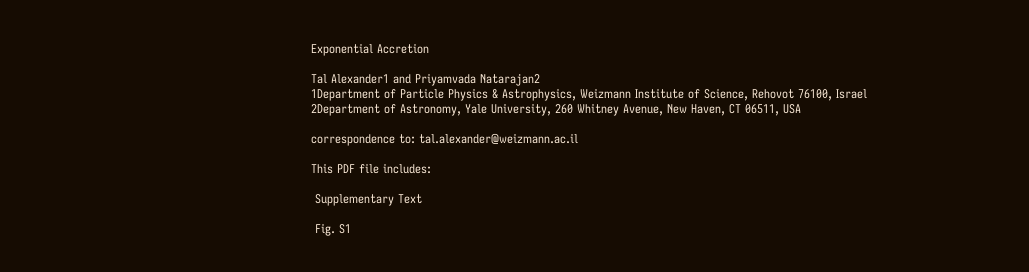Exponential Accretion

Tal Alexander1 and Priyamvada Natarajan2
1Department of Particle Physics & Astrophysics, Weizmann Institute of Science, Rehovot 76100, Israel
2Department of Astronomy, Yale University, 260 Whitney Avenue, New Haven, CT 06511, USA

correspondence to: tal.alexander@weizmann.ac.il

This PDF file includes:

 Supplementary Text

 Fig. S1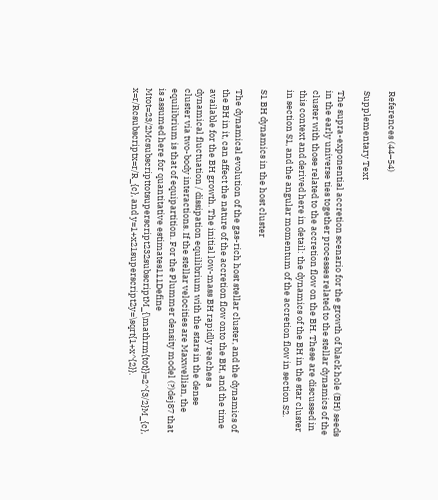References (44–54)

Supplementary Text

The supra-exponential accretion scenario for the growth of black hole (BH) seeds in the early universe ties together processes related to the stellar dynamics of the cluster with those related to the accretion flow on the BH. These are discussed in this context and derived here in detail: the dynamics of the BH in the star cluster in section S1, and the angular momentum of the accretion flow in section S2.

S1 BH dynamics in the host cluster

The dynamical evolution of the gas-rich host stellar cluster, and the dynamics of the BH in it, can affect the nature of the accretion flow onto the BH, and the time available for the BH growth. The initial low-mass BH rapidly reaches a dynamical fluctuation / dissipation equilibrium with the stars in the dense cluster via two-body interactions. If the stellar velocities are Maxwellian, the equilibrium is that of equipartition. For the Plummer density model (?)dej87 that is assumed here for quantitative estimates111Define Mtot=23/2Mcsubscripttotsuperscript232subscriptM_{\mathrm{tot}}=2^{3/2}M_{c}, x=r/Rcsubscriptx=r/R_{c}, and y=1+x21superscript2y=\sqrt{1+x^{2}}.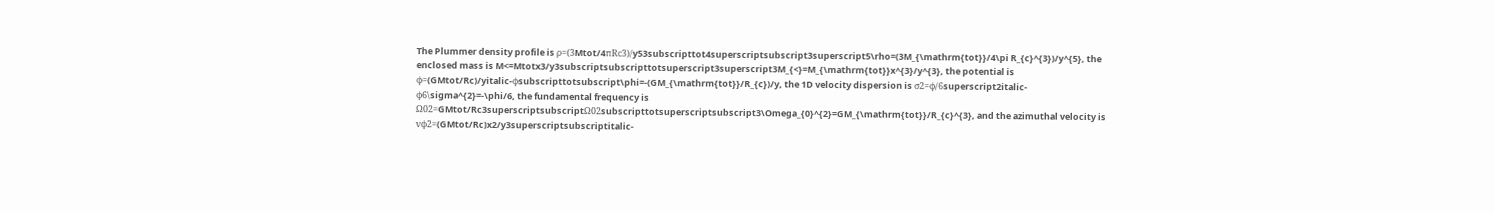The Plummer density profile is ρ=(3Mtot/4πRc3)/y53subscripttot4superscriptsubscript3superscript5\rho=(3M_{\mathrm{tot}}/4\pi R_{c}^{3})/y^{5}, the enclosed mass is M<=Mtotx3/y3subscriptsubscripttotsuperscript3superscript3M_{<}=M_{\mathrm{tot}}x^{3}/y^{3}, the potential is ϕ=(GMtot/Rc)/yitalic-ϕsubscripttotsubscript\phi=-(GM_{\mathrm{tot}}/R_{c})/y, the 1D velocity dispersion is σ2=ϕ/6superscript2italic-ϕ6\sigma^{2}=-\phi/6, the fundamental frequency is Ω02=GMtot/Rc3superscriptsubscriptΩ02subscripttotsuperscriptsubscript3\Omega_{0}^{2}=GM_{\mathrm{tot}}/R_{c}^{3}, and the azimuthal velocity is vϕ2=(GMtot/Rc)x2/y3superscriptsubscriptitalic-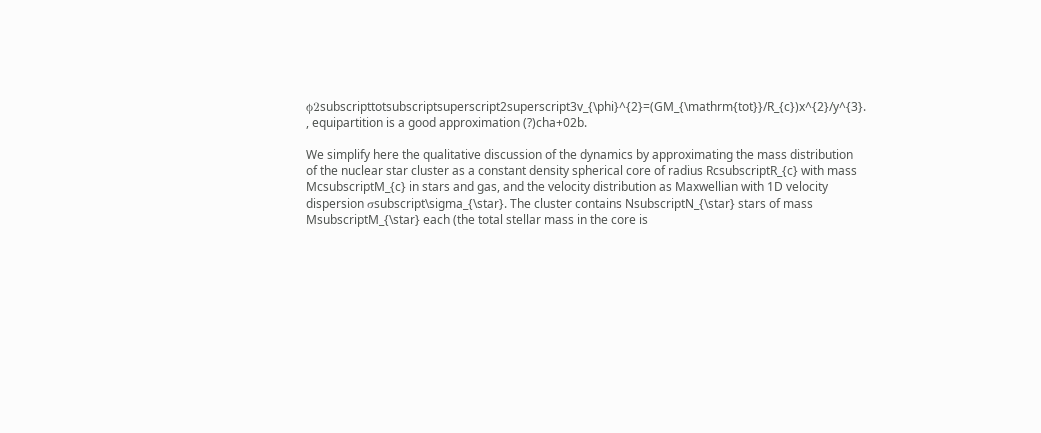ϕ2subscripttotsubscriptsuperscript2superscript3v_{\phi}^{2}=(GM_{\mathrm{tot}}/R_{c})x^{2}/y^{3}. , equipartition is a good approximation (?)cha+02b.

We simplify here the qualitative discussion of the dynamics by approximating the mass distribution of the nuclear star cluster as a constant density spherical core of radius RcsubscriptR_{c} with mass McsubscriptM_{c} in stars and gas, and the velocity distribution as Maxwellian with 1D velocity dispersion σsubscript\sigma_{\star}. The cluster contains NsubscriptN_{\star} stars of mass MsubscriptM_{\star} each (the total stellar mass in the core is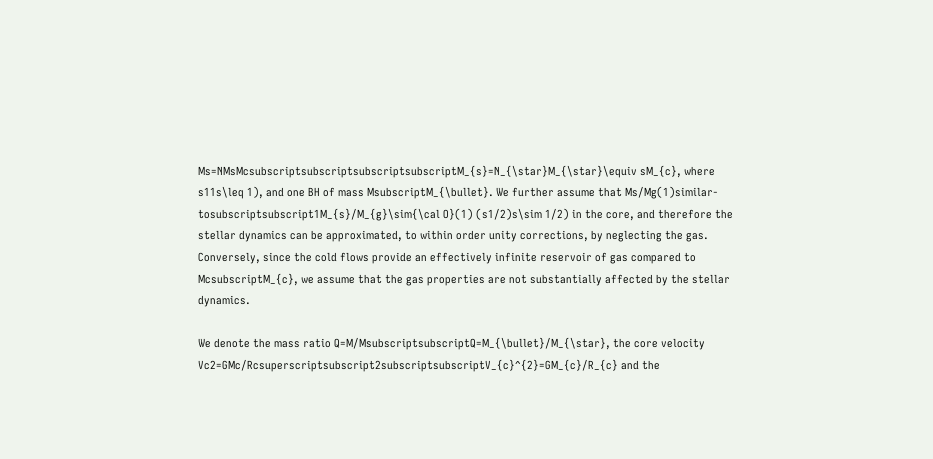Ms=NMsMcsubscriptsubscriptsubscriptsubscriptM_{s}=N_{\star}M_{\star}\equiv sM_{c}, where s11s\leq 1), and one BH of mass MsubscriptM_{\bullet}. We further assume that Ms/Mg(1)similar-tosubscriptsubscript1M_{s}/M_{g}\sim{\cal O}(1) (s1/2)s\sim 1/2) in the core, and therefore the stellar dynamics can be approximated, to within order unity corrections, by neglecting the gas. Conversely, since the cold flows provide an effectively infinite reservoir of gas compared to McsubscriptM_{c}, we assume that the gas properties are not substantially affected by the stellar dynamics.

We denote the mass ratio Q=M/MsubscriptsubscriptQ=M_{\bullet}/M_{\star}, the core velocity Vc2=GMc/Rcsuperscriptsubscript2subscriptsubscriptV_{c}^{2}=GM_{c}/R_{c} and the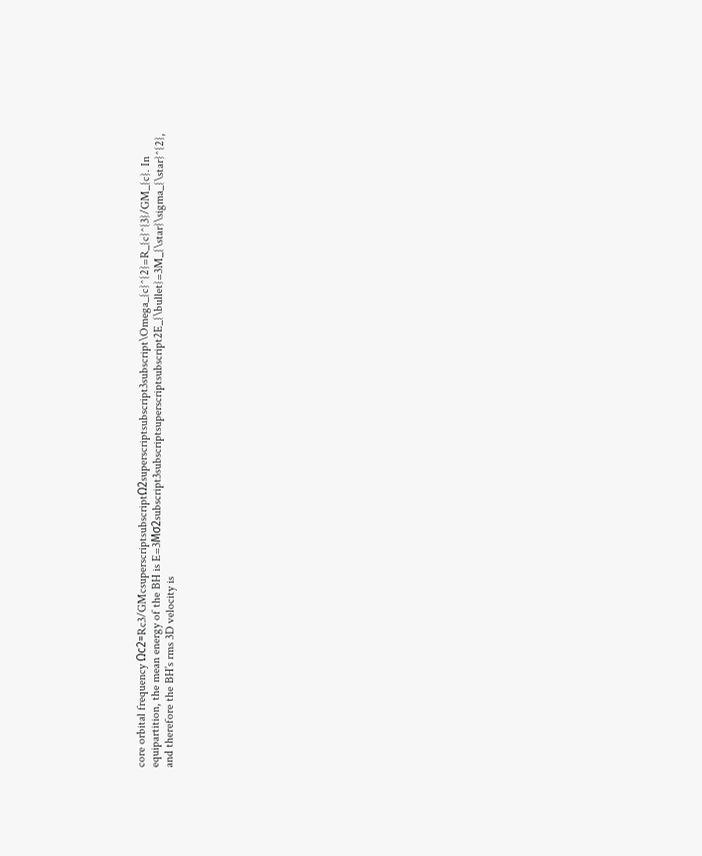core orbital frequency Ωc2=Rc3/GMcsuperscriptsubscriptΩ2superscriptsubscript3subscript\Omega_{c}^{2}=R_{c}^{3}/GM_{c}. In equipartition, the mean energy of the BH is E=3Mσ2subscript3subscriptsuperscriptsubscript2E_{\bullet}=3M_{\star}\sigma_{\star}^{2}, and therefore the BH’s rms 3D velocity is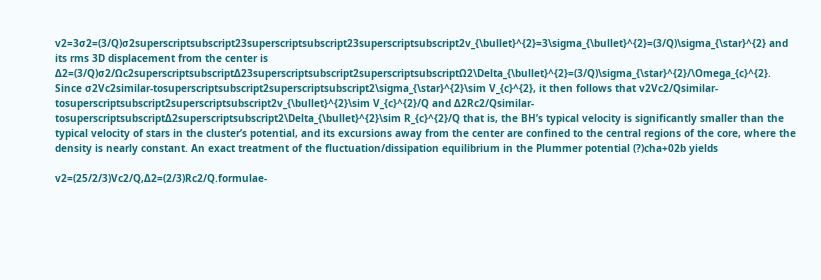v2=3σ2=(3/Q)σ2superscriptsubscript23superscriptsubscript23superscriptsubscript2v_{\bullet}^{2}=3\sigma_{\bullet}^{2}=(3/Q)\sigma_{\star}^{2} and its rms 3D displacement from the center is Δ2=(3/Q)σ2/Ωc2superscriptsubscriptΔ23superscriptsubscript2superscriptsubscriptΩ2\Delta_{\bullet}^{2}=(3/Q)\sigma_{\star}^{2}/\Omega_{c}^{2}. Since σ2Vc2similar-tosuperscriptsubscript2superscriptsubscript2\sigma_{\star}^{2}\sim V_{c}^{2}, it then follows that v2Vc2/Qsimilar-tosuperscriptsubscript2superscriptsubscript2v_{\bullet}^{2}\sim V_{c}^{2}/Q and Δ2Rc2/Qsimilar-tosuperscriptsubscriptΔ2superscriptsubscript2\Delta_{\bullet}^{2}\sim R_{c}^{2}/Q that is, the BH’s typical velocity is significantly smaller than the typical velocity of stars in the cluster’s potential, and its excursions away from the center are confined to the central regions of the core, where the density is nearly constant. An exact treatment of the fluctuation/dissipation equilibrium in the Plummer potential (?)cha+02b yields

v2=(25/2/3)Vc2/Q,Δ2=(2/3)Rc2/Q.formulae-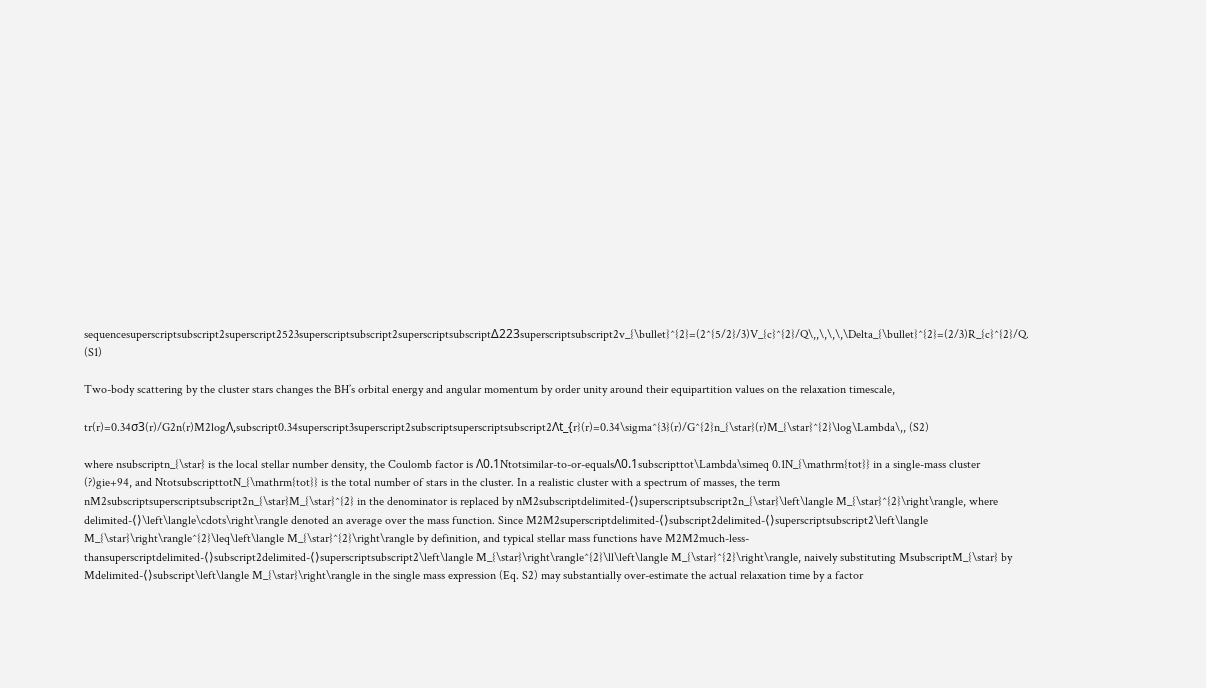sequencesuperscriptsubscript2superscript2523superscriptsubscript2superscriptsubscriptΔ223superscriptsubscript2v_{\bullet}^{2}=(2^{5/2}/3)V_{c}^{2}/Q\,,\,\,\,\Delta_{\bullet}^{2}=(2/3)R_{c}^{2}/Q. (S1)

Two-body scattering by the cluster stars changes the BH’s orbital energy and angular momentum by order unity around their equipartition values on the relaxation timescale,

tr(r)=0.34σ3(r)/G2n(r)M2logΛ,subscript0.34superscript3superscript2subscriptsuperscriptsubscript2Λt_{r}(r)=0.34\sigma^{3}(r)/G^{2}n_{\star}(r)M_{\star}^{2}\log\Lambda\,, (S2)

where nsubscriptn_{\star} is the local stellar number density, the Coulomb factor is Λ0.1Ntotsimilar-to-or-equalsΛ0.1subscripttot\Lambda\simeq 0.1N_{\mathrm{tot}} in a single-mass cluster (?)gie+94, and NtotsubscripttotN_{\mathrm{tot}} is the total number of stars in the cluster. In a realistic cluster with a spectrum of masses, the term nM2subscriptsuperscriptsubscript2n_{\star}M_{\star}^{2} in the denominator is replaced by nM2subscriptdelimited-⟨⟩superscriptsubscript2n_{\star}\left\langle M_{\star}^{2}\right\rangle, where delimited-⟨⟩\left\langle\cdots\right\rangle denoted an average over the mass function. Since M2M2superscriptdelimited-⟨⟩subscript2delimited-⟨⟩superscriptsubscript2\left\langle M_{\star}\right\rangle^{2}\leq\left\langle M_{\star}^{2}\right\rangle by definition, and typical stellar mass functions have M2M2much-less-thansuperscriptdelimited-⟨⟩subscript2delimited-⟨⟩superscriptsubscript2\left\langle M_{\star}\right\rangle^{2}\ll\left\langle M_{\star}^{2}\right\rangle, naively substituting MsubscriptM_{\star} by Mdelimited-⟨⟩subscript\left\langle M_{\star}\right\rangle in the single mass expression (Eq. S2) may substantially over-estimate the actual relaxation time by a factor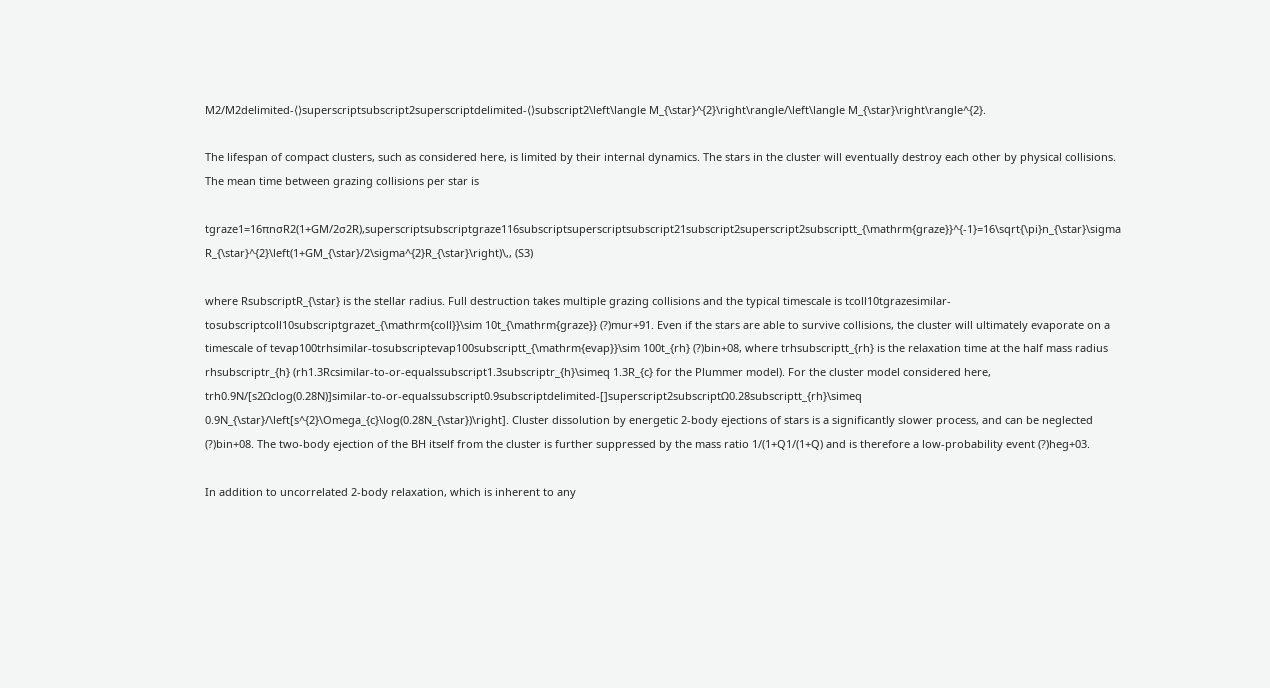M2/M2delimited-⟨⟩superscriptsubscript2superscriptdelimited-⟨⟩subscript2\left\langle M_{\star}^{2}\right\rangle/\left\langle M_{\star}\right\rangle^{2}.

The lifespan of compact clusters, such as considered here, is limited by their internal dynamics. The stars in the cluster will eventually destroy each other by physical collisions. The mean time between grazing collisions per star is

tgraze1=16πnσR2(1+GM/2σ2R),superscriptsubscriptgraze116subscriptsuperscriptsubscript21subscript2superscript2subscriptt_{\mathrm{graze}}^{-1}=16\sqrt{\pi}n_{\star}\sigma R_{\star}^{2}\left(1+GM_{\star}/2\sigma^{2}R_{\star}\right)\,, (S3)

where RsubscriptR_{\star} is the stellar radius. Full destruction takes multiple grazing collisions and the typical timescale is tcoll10tgrazesimilar-tosubscriptcoll10subscriptgrazet_{\mathrm{coll}}\sim 10t_{\mathrm{graze}} (?)mur+91. Even if the stars are able to survive collisions, the cluster will ultimately evaporate on a timescale of tevap100trhsimilar-tosubscriptevap100subscriptt_{\mathrm{evap}}\sim 100t_{rh} (?)bin+08, where trhsubscriptt_{rh} is the relaxation time at the half mass radius rhsubscriptr_{h} (rh1.3Rcsimilar-to-or-equalssubscript1.3subscriptr_{h}\simeq 1.3R_{c} for the Plummer model). For the cluster model considered here, trh0.9N/[s2Ωclog(0.28N)]similar-to-or-equalssubscript0.9subscriptdelimited-[]superscript2subscriptΩ0.28subscriptt_{rh}\simeq 0.9N_{\star}/\left[s^{2}\Omega_{c}\log(0.28N_{\star})\right]. Cluster dissolution by energetic 2-body ejections of stars is a significantly slower process, and can be neglected (?)bin+08. The two-body ejection of the BH itself from the cluster is further suppressed by the mass ratio 1/(1+Q1/(1+Q) and is therefore a low-probability event (?)heg+03.

In addition to uncorrelated 2-body relaxation, which is inherent to any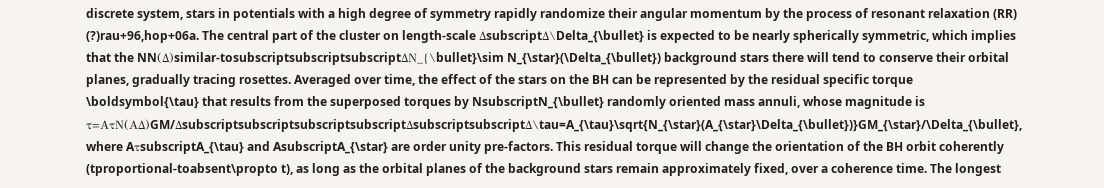discrete system, stars in potentials with a high degree of symmetry rapidly randomize their angular momentum by the process of resonant relaxation (RR)  (?)rau+96,hop+06a. The central part of the cluster on length-scale ΔsubscriptΔ\Delta_{\bullet} is expected to be nearly spherically symmetric, which implies that the NN(Δ)similar-tosubscriptsubscriptsubscriptΔN_{\bullet}\sim N_{\star}(\Delta_{\bullet}) background stars there will tend to conserve their orbital planes, gradually tracing rosettes. Averaged over time, the effect of the stars on the BH can be represented by the residual specific torque \boldsymbol{\tau} that results from the superposed torques by NsubscriptN_{\bullet} randomly oriented mass annuli, whose magnitude is τ=AτN(AΔ)GM/ΔsubscriptsubscriptsubscriptsubscriptΔsubscriptsubscriptΔ\tau=A_{\tau}\sqrt{N_{\star}(A_{\star}\Delta_{\bullet})}GM_{\star}/\Delta_{\bullet}, where AτsubscriptA_{\tau} and AsubscriptA_{\star} are order unity pre-factors. This residual torque will change the orientation of the BH orbit coherently (tproportional-toabsent\propto t), as long as the orbital planes of the background stars remain approximately fixed, over a coherence time. The longest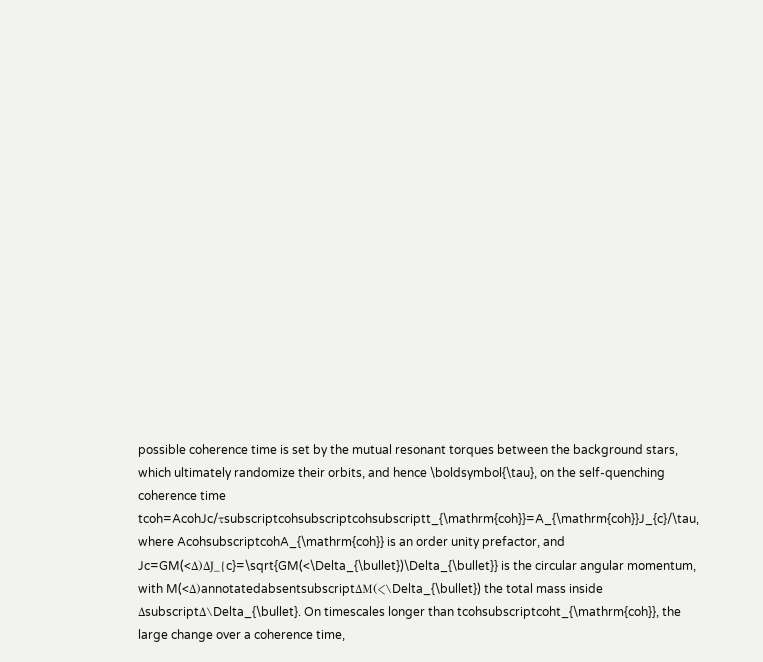possible coherence time is set by the mutual resonant torques between the background stars, which ultimately randomize their orbits, and hence \boldsymbol{\tau}, on the self-quenching coherence time tcoh=AcohJc/τsubscriptcohsubscriptcohsubscriptt_{\mathrm{coh}}=A_{\mathrm{coh}}J_{c}/\tau, where AcohsubscriptcohA_{\mathrm{coh}} is an order unity prefactor, and Jc=GM(<Δ)ΔJ_{c}=\sqrt{GM(<\Delta_{\bullet})\Delta_{\bullet}} is the circular angular momentum, with M(<Δ)annotatedabsentsubscriptΔM(<\Delta_{\bullet}) the total mass inside ΔsubscriptΔ\Delta_{\bullet}. On timescales longer than tcohsubscriptcoht_{\mathrm{coh}}, the large change over a coherence time,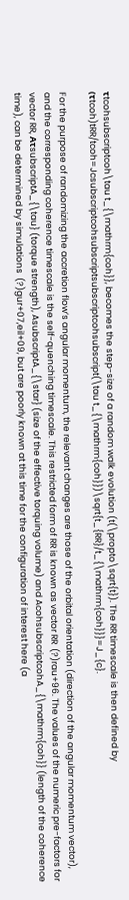τtcohsubscriptcoh\tau t_{\mathrm{coh}}, becomes the step-size of a random walk evolution (t(\propto\sqrt{t}). The RR timescale is then defined by (τtcoh)tRR/tcoh=Jcsubscriptcohsubscriptsubscriptcohsubscript(\tau t_{\mathrm{coh}})\sqrt{t_{RR}/t_{\mathrm{coh}}}=J_{c}.

For the purpose of randomizing the accretion flow’s angular momentum, the relevant changes are those of the orbital orientation (direction of the angular momentum vector), and the corresponding coherence timescale is the self-quenching timescale. This restricted form of RR is known as vector RR  (?)rau+96. The values of the numeric pre-factors for vector RR, AτsubscriptA_{\tau} (torque strength), AsubscriptA_{\star} (size of the effective torquing volume) and AcohsubscriptcohA_{\mathrm{coh}} (length of the coherence time), can be determined by simulations  (?)gur+07,eil+09, but are poorly known at this time for the configuration of interest here (a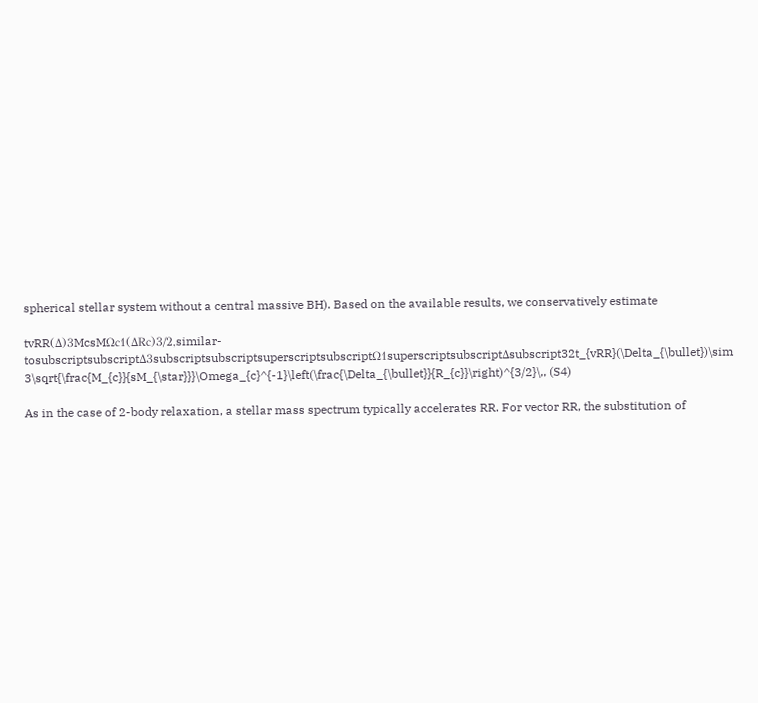spherical stellar system without a central massive BH). Based on the available results, we conservatively estimate

tvRR(Δ)3McsMΩc1(ΔRc)3/2,similar-tosubscriptsubscriptΔ3subscriptsubscriptsuperscriptsubscriptΩ1superscriptsubscriptΔsubscript32t_{vRR}(\Delta_{\bullet})\sim 3\sqrt{\frac{M_{c}}{sM_{\star}}}\Omega_{c}^{-1}\left(\frac{\Delta_{\bullet}}{R_{c}}\right)^{3/2}\,, (S4)

As in the case of 2-body relaxation, a stellar mass spectrum typically accelerates RR. For vector RR, the substitution of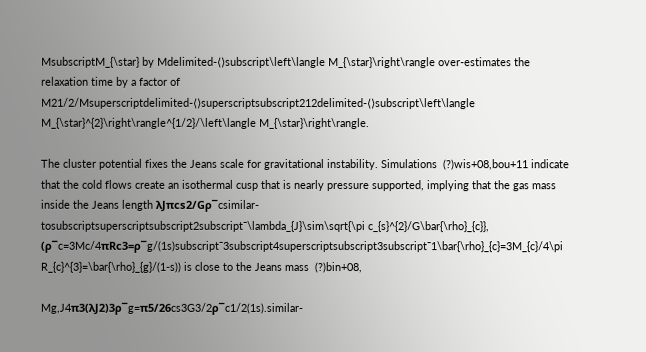MsubscriptM_{\star} by Mdelimited-⟨⟩subscript\left\langle M_{\star}\right\rangle over-estimates the relaxation time by a factor of M21/2/Msuperscriptdelimited-⟨⟩superscriptsubscript212delimited-⟨⟩subscript\left\langle M_{\star}^{2}\right\rangle^{1/2}/\left\langle M_{\star}\right\rangle.

The cluster potential fixes the Jeans scale for gravitational instability. Simulations  (?)wis+08,bou+11 indicate that the cold flows create an isothermal cusp that is nearly pressure supported, implying that the gas mass inside the Jeans length λJπcs2/Gρ¯csimilar-tosubscriptsuperscriptsubscript2subscript¯\lambda_{J}\sim\sqrt{\pi c_{s}^{2}/G\bar{\rho}_{c}}, (ρ¯c=3Mc/4πRc3=ρ¯g/(1s)subscript¯3subscript4superscriptsubscript3subscript¯1\bar{\rho}_{c}=3M_{c}/4\pi R_{c}^{3}=\bar{\rho}_{g}/(1-s)) is close to the Jeans mass  (?)bin+08,

Mg,J4π3(λJ2)3ρ¯g=π5/26cs3G3/2ρ¯c1/2(1s).similar-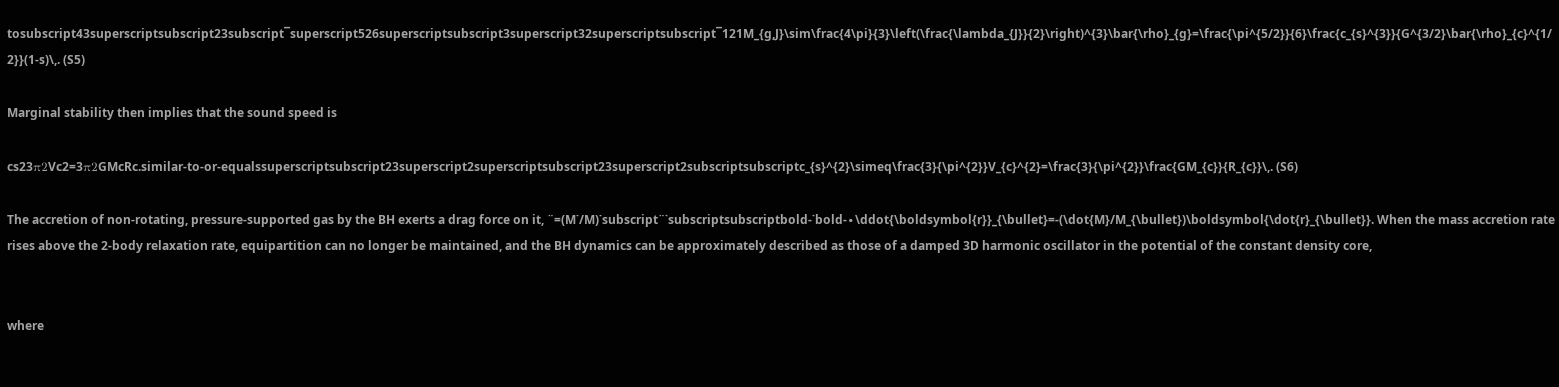tosubscript43superscriptsubscript23subscript¯superscript526superscriptsubscript3superscript32superscriptsubscript¯121M_{g,J}\sim\frac{4\pi}{3}\left(\frac{\lambda_{J}}{2}\right)^{3}\bar{\rho}_{g}=\frac{\pi^{5/2}}{6}\frac{c_{s}^{3}}{G^{3/2}\bar{\rho}_{c}^{1/2}}(1-s)\,. (S5)

Marginal stability then implies that the sound speed is

cs23π2Vc2=3π2GMcRc.similar-to-or-equalssuperscriptsubscript23superscript2superscriptsubscript23superscript2subscriptsubscriptc_{s}^{2}\simeq\frac{3}{\pi^{2}}V_{c}^{2}=\frac{3}{\pi^{2}}\frac{GM_{c}}{R_{c}}\,. (S6)

The accretion of non-rotating, pressure-supported gas by the BH exerts a drag force on it, ¨=(M˙/M)˙subscript¨˙subscriptsubscriptbold-˙bold-∙\ddot{\boldsymbol{r}}_{\bullet}=-(\dot{M}/M_{\bullet})\boldsymbol{\dot{r}_{\bullet}}. When the mass accretion rate rises above the 2-body relaxation rate, equipartition can no longer be maintained, and the BH dynamics can be approximately described as those of a damped 3D harmonic oscillator in the potential of the constant density core,


where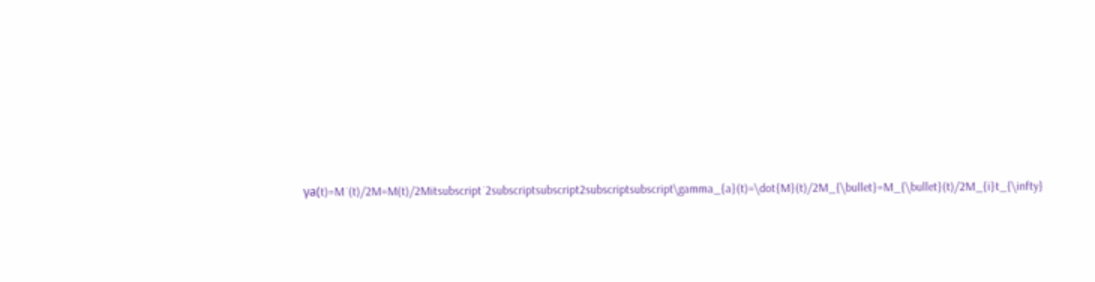γa(t)=M˙(t)/2M=M(t)/2Mitsubscript˙2subscriptsubscript2subscriptsubscript\gamma_{a}(t)=\dot{M}(t)/2M_{\bullet}=M_{\bullet}(t)/2M_{i}t_{\infty}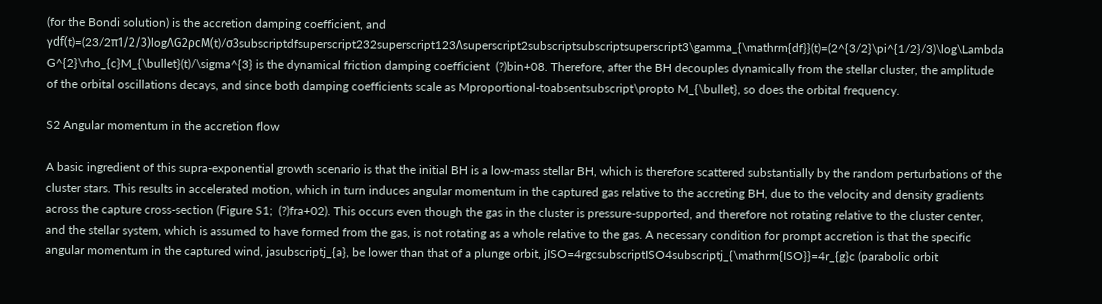(for the Bondi solution) is the accretion damping coefficient, and γdf(t)=(23/2π1/2/3)logΛG2ρcM(t)/σ3subscriptdfsuperscript232superscript123Λsuperscript2subscriptsubscriptsuperscript3\gamma_{\mathrm{df}}(t)=(2^{3/2}\pi^{1/2}/3)\log\Lambda G^{2}\rho_{c}M_{\bullet}(t)/\sigma^{3} is the dynamical friction damping coefficient  (?)bin+08. Therefore, after the BH decouples dynamically from the stellar cluster, the amplitude of the orbital oscillations decays, and since both damping coefficients scale as Mproportional-toabsentsubscript\propto M_{\bullet}, so does the orbital frequency.

S2 Angular momentum in the accretion flow

A basic ingredient of this supra-exponential growth scenario is that the initial BH is a low-mass stellar BH, which is therefore scattered substantially by the random perturbations of the cluster stars. This results in accelerated motion, which in turn induces angular momentum in the captured gas relative to the accreting BH, due to the velocity and density gradients across the capture cross-section (Figure S1;  (?)fra+02). This occurs even though the gas in the cluster is pressure-supported, and therefore not rotating relative to the cluster center, and the stellar system, which is assumed to have formed from the gas, is not rotating as a whole relative to the gas. A necessary condition for prompt accretion is that the specific angular momentum in the captured wind, jasubscriptj_{a}, be lower than that of a plunge orbit, jISO=4rgcsubscriptISO4subscriptj_{\mathrm{ISO}}=4r_{g}c (parabolic orbit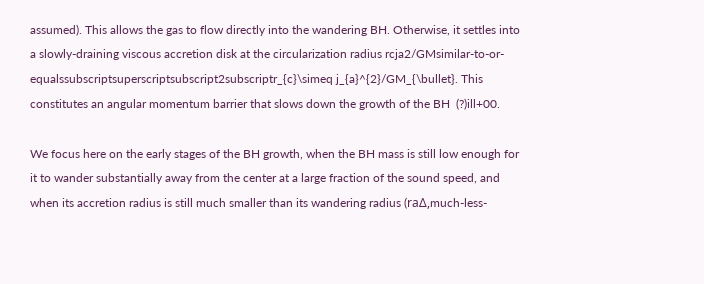assumed). This allows the gas to flow directly into the wandering BH. Otherwise, it settles into a slowly-draining viscous accretion disk at the circularization radius rcja2/GMsimilar-to-or-equalssubscriptsuperscriptsubscript2subscriptr_{c}\simeq j_{a}^{2}/GM_{\bullet}. This constitutes an angular momentum barrier that slows down the growth of the BH  (?)ill+00.

We focus here on the early stages of the BH growth, when the BH mass is still low enough for it to wander substantially away from the center at a large fraction of the sound speed, and when its accretion radius is still much smaller than its wandering radius (raΔ,much-less-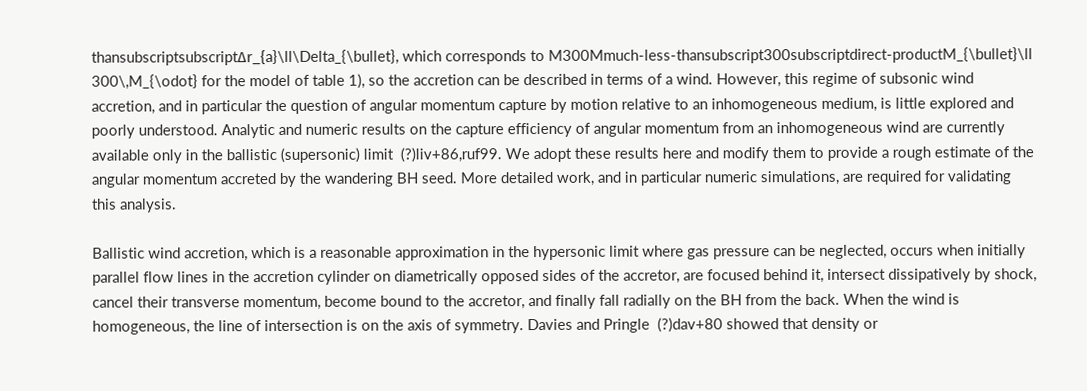thansubscriptsubscriptΔr_{a}\ll\Delta_{\bullet}, which corresponds to M300Mmuch-less-thansubscript300subscriptdirect-productM_{\bullet}\ll 300\,M_{\odot} for the model of table 1), so the accretion can be described in terms of a wind. However, this regime of subsonic wind accretion, and in particular the question of angular momentum capture by motion relative to an inhomogeneous medium, is little explored and poorly understood. Analytic and numeric results on the capture efficiency of angular momentum from an inhomogeneous wind are currently available only in the ballistic (supersonic) limit  (?)liv+86,ruf99. We adopt these results here and modify them to provide a rough estimate of the angular momentum accreted by the wandering BH seed. More detailed work, and in particular numeric simulations, are required for validating this analysis.

Ballistic wind accretion, which is a reasonable approximation in the hypersonic limit where gas pressure can be neglected, occurs when initially parallel flow lines in the accretion cylinder on diametrically opposed sides of the accretor, are focused behind it, intersect dissipatively by shock, cancel their transverse momentum, become bound to the accretor, and finally fall radially on the BH from the back. When the wind is homogeneous, the line of intersection is on the axis of symmetry. Davies and Pringle  (?)dav+80 showed that density or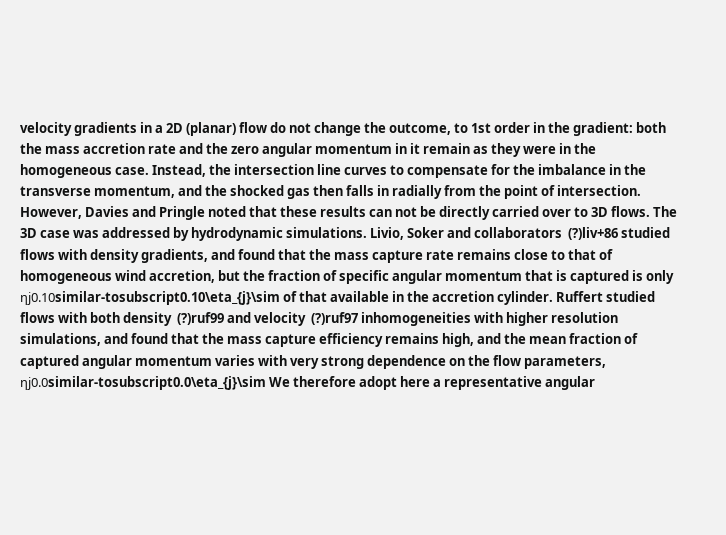velocity gradients in a 2D (planar) flow do not change the outcome, to 1st order in the gradient: both the mass accretion rate and the zero angular momentum in it remain as they were in the homogeneous case. Instead, the intersection line curves to compensate for the imbalance in the transverse momentum, and the shocked gas then falls in radially from the point of intersection. However, Davies and Pringle noted that these results can not be directly carried over to 3D flows. The 3D case was addressed by hydrodynamic simulations. Livio, Soker and collaborators  (?)liv+86 studied flows with density gradients, and found that the mass capture rate remains close to that of homogeneous wind accretion, but the fraction of specific angular momentum that is captured is only ηj0.10similar-tosubscript0.10\eta_{j}\sim of that available in the accretion cylinder. Ruffert studied flows with both density  (?)ruf99 and velocity  (?)ruf97 inhomogeneities with higher resolution simulations, and found that the mass capture efficiency remains high, and the mean fraction of captured angular momentum varies with very strong dependence on the flow parameters, ηj0.0similar-tosubscript0.0\eta_{j}\sim We therefore adopt here a representative angular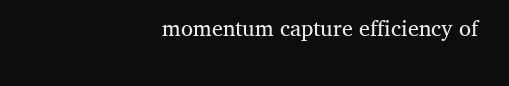momentum capture efficiency of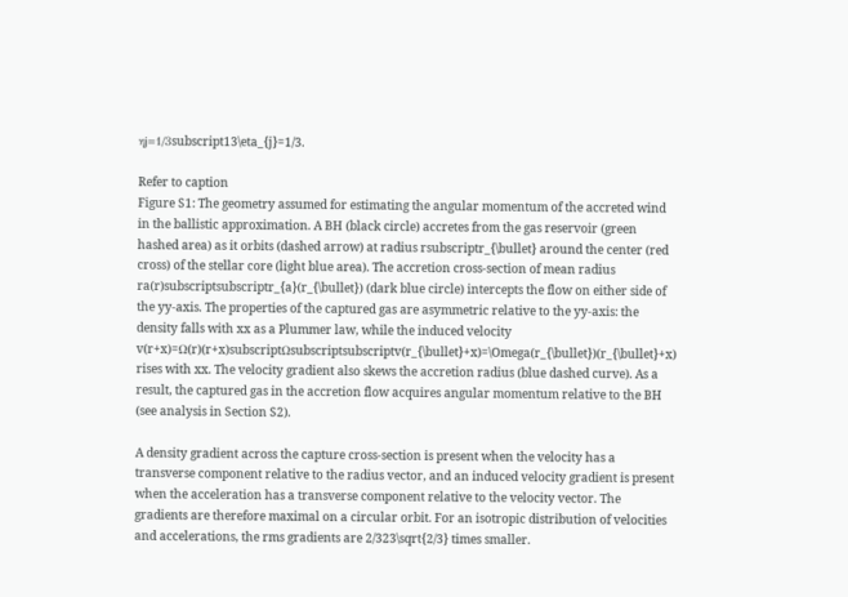ηj=1/3subscript13\eta_{j}=1/3.

Refer to caption
Figure S1: The geometry assumed for estimating the angular momentum of the accreted wind in the ballistic approximation. A BH (black circle) accretes from the gas reservoir (green hashed area) as it orbits (dashed arrow) at radius rsubscriptr_{\bullet} around the center (red cross) of the stellar core (light blue area). The accretion cross-section of mean radius ra(r)subscriptsubscriptr_{a}(r_{\bullet}) (dark blue circle) intercepts the flow on either side of the yy-axis. The properties of the captured gas are asymmetric relative to the yy-axis: the density falls with xx as a Plummer law, while the induced velocity v(r+x)=Ω(r)(r+x)subscriptΩsubscriptsubscriptv(r_{\bullet}+x)=\Omega(r_{\bullet})(r_{\bullet}+x) rises with xx. The velocity gradient also skews the accretion radius (blue dashed curve). As a result, the captured gas in the accretion flow acquires angular momentum relative to the BH (see analysis in Section S2).

A density gradient across the capture cross-section is present when the velocity has a transverse component relative to the radius vector, and an induced velocity gradient is present when the acceleration has a transverse component relative to the velocity vector. The gradients are therefore maximal on a circular orbit. For an isotropic distribution of velocities and accelerations, the rms gradients are 2/323\sqrt{2/3} times smaller.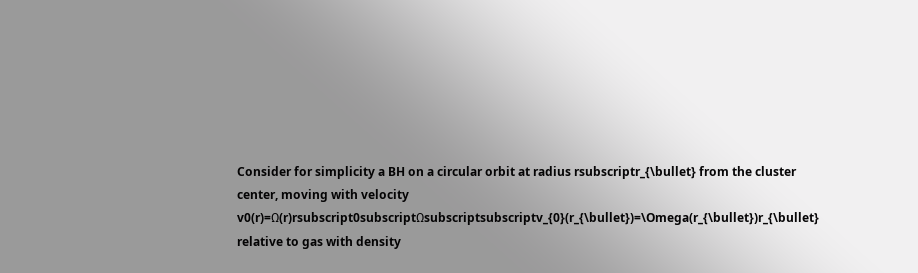Consider for simplicity a BH on a circular orbit at radius rsubscriptr_{\bullet} from the cluster center, moving with velocity v0(r)=Ω(r)rsubscript0subscriptΩsubscriptsubscriptv_{0}(r_{\bullet})=\Omega(r_{\bullet})r_{\bullet} relative to gas with density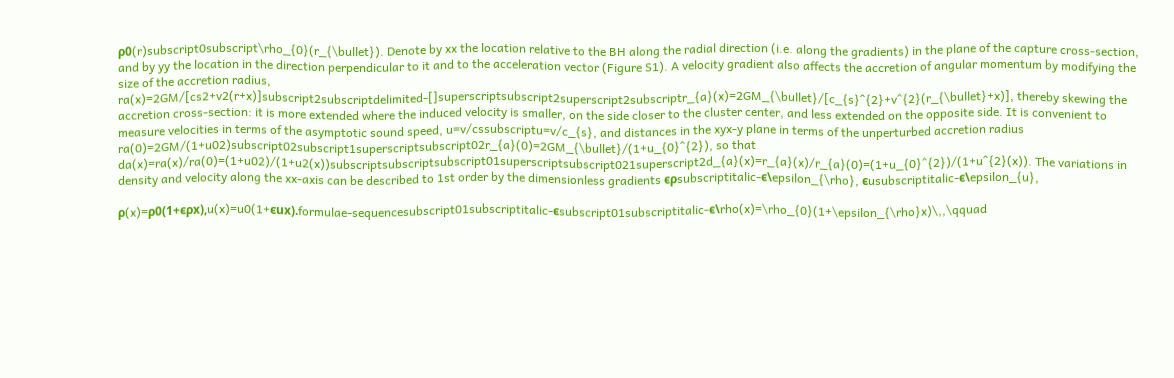ρ0(r)subscript0subscript\rho_{0}(r_{\bullet}). Denote by xx the location relative to the BH along the radial direction (i.e. along the gradients) in the plane of the capture cross-section, and by yy the location in the direction perpendicular to it and to the acceleration vector (Figure S1). A velocity gradient also affects the accretion of angular momentum by modifying the size of the accretion radius, ra(x)=2GM/[cs2+v2(r+x)]subscript2subscriptdelimited-[]superscriptsubscript2superscript2subscriptr_{a}(x)=2GM_{\bullet}/[c_{s}^{2}+v^{2}(r_{\bullet}+x)], thereby skewing the accretion cross-section: it is more extended where the induced velocity is smaller, on the side closer to the cluster center, and less extended on the opposite side. It is convenient to measure velocities in terms of the asymptotic sound speed, u=v/cssubscriptu=v/c_{s}, and distances in the xyx-y plane in terms of the unperturbed accretion radius ra(0)=2GM/(1+u02)subscript02subscript1superscriptsubscript02r_{a}(0)=2GM_{\bullet}/(1+u_{0}^{2}), so that da(x)=ra(x)/ra(0)=(1+u02)/(1+u2(x))subscriptsubscriptsubscript01superscriptsubscript021superscript2d_{a}(x)=r_{a}(x)/r_{a}(0)=(1+u_{0}^{2})/(1+u^{2}(x)). The variations in density and velocity along the xx-axis can be described to 1st order by the dimensionless gradients ϵρsubscriptitalic-ϵ\epsilon_{\rho}, ϵusubscriptitalic-ϵ\epsilon_{u},

ρ(x)=ρ0(1+ϵρx),u(x)=u0(1+ϵux).formulae-sequencesubscript01subscriptitalic-ϵsubscript01subscriptitalic-ϵ\rho(x)=\rho_{0}(1+\epsilon_{\rho}x)\,,\qquad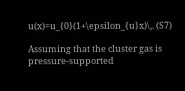u(x)=u_{0}(1+\epsilon_{u}x)\,. (S7)

Assuming that the cluster gas is pressure-supported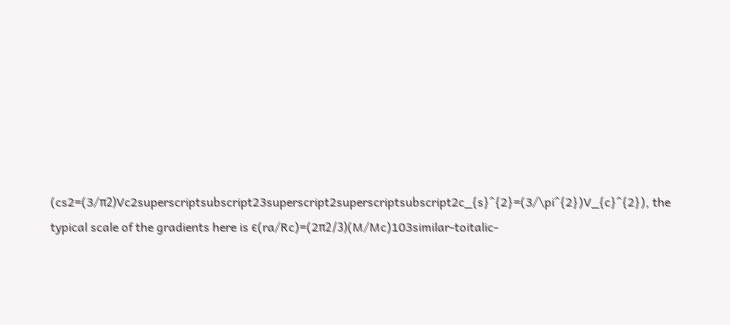(cs2=(3/π2)Vc2superscriptsubscript23superscript2superscriptsubscript2c_{s}^{2}=(3/\pi^{2})V_{c}^{2}), the typical scale of the gradients here is ϵ(ra/Rc)=(2π2/3)(M/Mc)103similar-toitalic-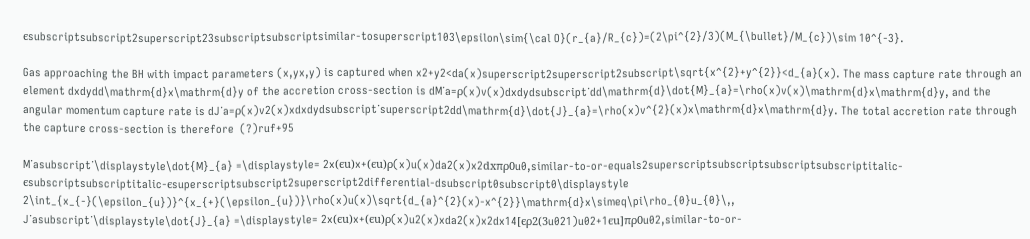ϵsubscriptsubscript2superscript23subscriptsubscriptsimilar-tosuperscript103\epsilon\sim{\cal O}(r_{a}/R_{c})=(2\pi^{2}/3)(M_{\bullet}/M_{c})\sim 10^{-3}.

Gas approaching the BH with impact parameters (x,yx,y) is captured when x2+y2<da(x)superscript2superscript2subscript\sqrt{x^{2}+y^{2}}<d_{a}(x). The mass capture rate through an element dxdydd\mathrm{d}x\mathrm{d}y of the accretion cross-section is dM˙a=ρ(x)v(x)dxdydsubscript˙dd\mathrm{d}\dot{M}_{a}=\rho(x)v(x)\mathrm{d}x\mathrm{d}y, and the angular momentum capture rate is dJ˙a=ρ(x)v2(x)xdxdydsubscript˙superscript2dd\mathrm{d}\dot{J}_{a}=\rho(x)v^{2}(x)x\mathrm{d}x\mathrm{d}y. The total accretion rate through the capture cross-section is therefore  (?)ruf+95

M˙asubscript˙\displaystyle\dot{M}_{a} =\displaystyle= 2x(ϵu)x+(ϵu)ρ(x)u(x)da2(x)x2dxπρ0u0,similar-to-or-equals2superscriptsubscriptsubscriptsubscriptitalic-ϵsubscriptsubscriptitalic-ϵsuperscriptsubscript2superscript2differential-dsubscript0subscript0\displaystyle 2\int_{x_{-}(\epsilon_{u})}^{x_{+}(\epsilon_{u})}\rho(x)u(x)\sqrt{d_{a}^{2}(x)-x^{2}}\mathrm{d}x\simeq\pi\rho_{0}u_{0}\,,
J˙asubscript˙\displaystyle\dot{J}_{a} =\displaystyle= 2x(ϵu)x+(ϵu)ρ(x)u2(x)xda2(x)x2dx14[ϵρ2(3u021)u02+1ϵu]πρ0u02,similar-to-or-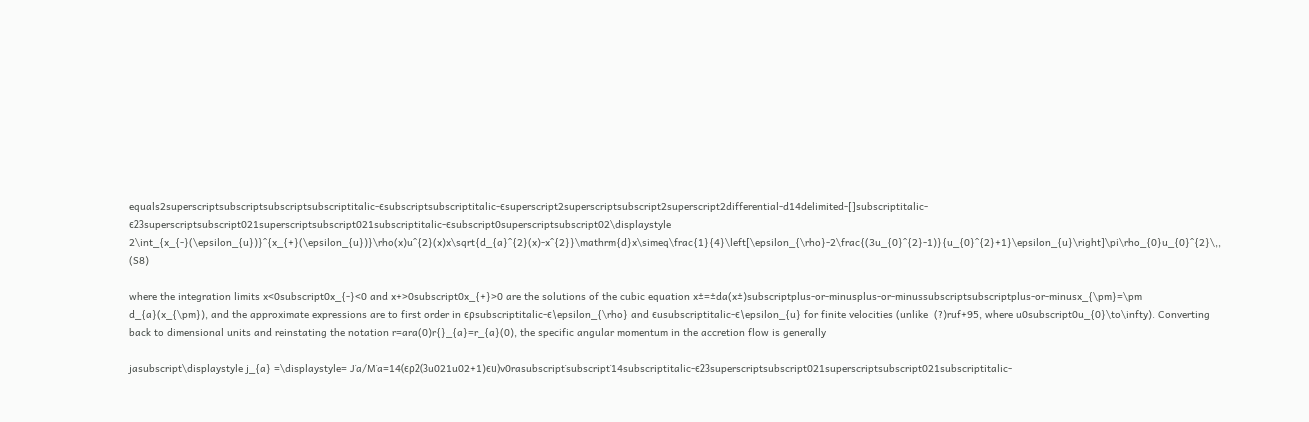equals2superscriptsubscriptsubscriptsubscriptitalic-ϵsubscriptsubscriptitalic-ϵsuperscript2superscriptsubscript2superscript2differential-d14delimited-[]subscriptitalic-ϵ23superscriptsubscript021superscriptsubscript021subscriptitalic-ϵsubscript0superscriptsubscript02\displaystyle 2\int_{x_{-}(\epsilon_{u})}^{x_{+}(\epsilon_{u})}\rho(x)u^{2}(x)x\sqrt{d_{a}^{2}(x)-x^{2}}\mathrm{d}x\simeq\frac{1}{4}\left[\epsilon_{\rho}-2\frac{(3u_{0}^{2}-1)}{u_{0}^{2}+1}\epsilon_{u}\right]\pi\rho_{0}u_{0}^{2}\,, (S8)

where the integration limits x<0subscript0x_{-}<0 and x+>0subscript0x_{+}>0 are the solutions of the cubic equation x±=±da(x±)subscriptplus-or-minusplus-or-minussubscriptsubscriptplus-or-minusx_{\pm}=\pm d_{a}(x_{\pm}), and the approximate expressions are to first order in ϵρsubscriptitalic-ϵ\epsilon_{\rho} and ϵusubscriptitalic-ϵ\epsilon_{u} for finite velocities (unlike  (?)ruf+95, where u0subscript0u_{0}\to\infty). Converting back to dimensional units and reinstating the notation r=ara(0)r{}_{a}=r_{a}(0), the specific angular momentum in the accretion flow is generally

jasubscript\displaystyle j_{a} =\displaystyle= J˙a/M˙a=14(ϵρ2(3u021u02+1)ϵu)v0rasubscript˙subscript˙14subscriptitalic-ϵ23superscriptsubscript021superscriptsubscript021subscriptitalic-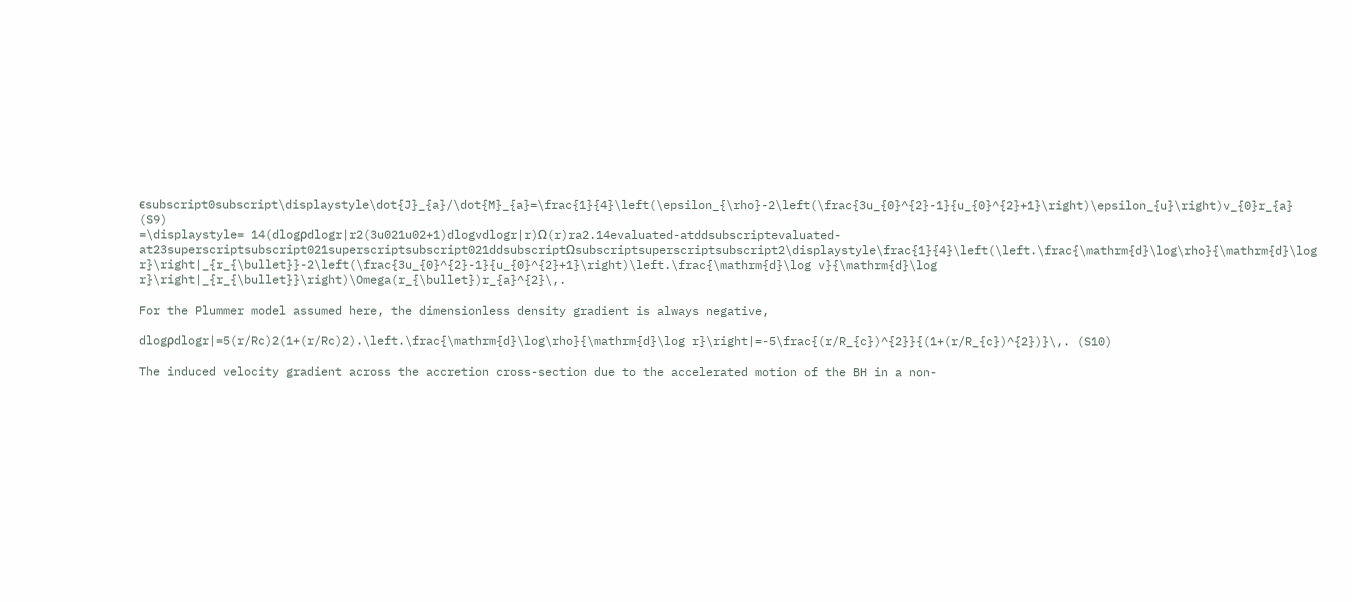ϵsubscript0subscript\displaystyle\dot{J}_{a}/\dot{M}_{a}=\frac{1}{4}\left(\epsilon_{\rho}-2\left(\frac{3u_{0}^{2}-1}{u_{0}^{2}+1}\right)\epsilon_{u}\right)v_{0}r_{a} (S9)
=\displaystyle= 14(dlogρdlogr|r2(3u021u02+1)dlogvdlogr|r)Ω(r)ra2.14evaluated-atddsubscriptevaluated-at23superscriptsubscript021superscriptsubscript021ddsubscriptΩsubscriptsuperscriptsubscript2\displaystyle\frac{1}{4}\left(\left.\frac{\mathrm{d}\log\rho}{\mathrm{d}\log r}\right|_{r_{\bullet}}-2\left(\frac{3u_{0}^{2}-1}{u_{0}^{2}+1}\right)\left.\frac{\mathrm{d}\log v}{\mathrm{d}\log r}\right|_{r_{\bullet}}\right)\Omega(r_{\bullet})r_{a}^{2}\,.

For the Plummer model assumed here, the dimensionless density gradient is always negative,

dlogρdlogr|=5(r/Rc)2(1+(r/Rc)2).\left.\frac{\mathrm{d}\log\rho}{\mathrm{d}\log r}\right|=-5\frac{(r/R_{c})^{2}}{(1+(r/R_{c})^{2})}\,. (S10)

The induced velocity gradient across the accretion cross-section due to the accelerated motion of the BH in a non-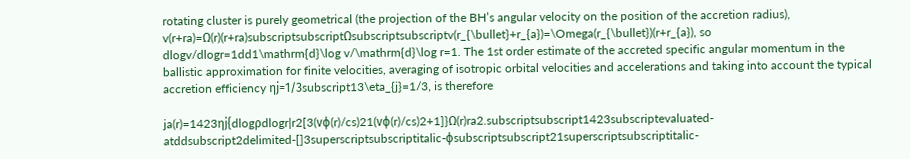rotating cluster is purely geometrical (the projection of the BH’s angular velocity on the position of the accretion radius), v(r+ra)=Ω(r)(r+ra)subscriptsubscriptΩsubscriptsubscriptv(r_{\bullet}+r_{a})=\Omega(r_{\bullet})(r+r_{a}), so dlogv/dlogr=1dd1\mathrm{d}\log v/\mathrm{d}\log r=1. The 1st order estimate of the accreted specific angular momentum in the ballistic approximation for finite velocities, averaging of isotropic orbital velocities and accelerations and taking into account the typical accretion efficiency ηj=1/3subscript13\eta_{j}=1/3, is therefore

ja(r)=1423ηj{dlogρdlogr|r2[3(vϕ(r)/cs)21(vϕ(r)/cs)2+1]}Ω(r)ra2.subscriptsubscript1423subscriptevaluated-atddsubscript2delimited-[]3superscriptsubscriptitalic-ϕsubscriptsubscript21superscriptsubscriptitalic-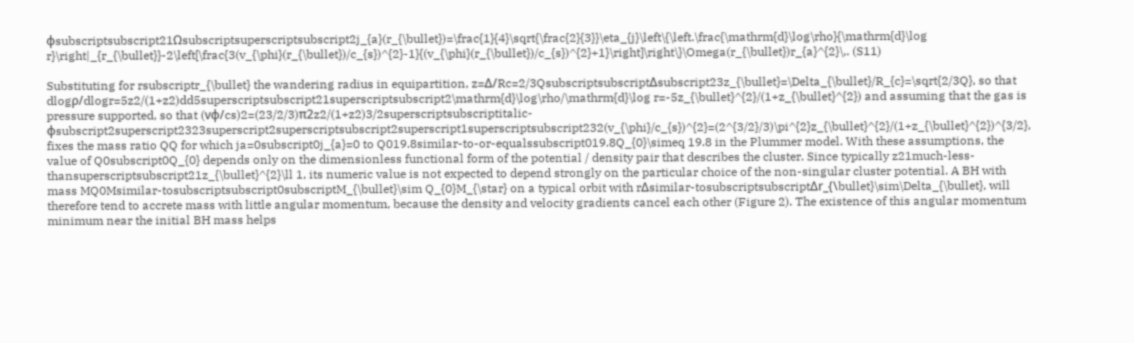ϕsubscriptsubscript21Ωsubscriptsuperscriptsubscript2j_{a}(r_{\bullet})=\frac{1}{4}\sqrt{\frac{2}{3}}\eta_{j}\left\{\left.\frac{\mathrm{d}\log\rho}{\mathrm{d}\log r}\right|_{r_{\bullet}}-2\left[\frac{3(v_{\phi}(r_{\bullet})/c_{s})^{2}-1}{(v_{\phi}(r_{\bullet})/c_{s})^{2}+1}\right]\right\}\Omega(r_{\bullet})r_{a}^{2}\,. (S11)

Substituting for rsubscriptr_{\bullet} the wandering radius in equipartition, z=Δ/Rc=2/3QsubscriptsubscriptΔsubscript23z_{\bullet}=\Delta_{\bullet}/R_{c}=\sqrt{2/3Q}, so that dlogρ/dlogr=5z2/(1+z2)dd5superscriptsubscript21superscriptsubscript2\mathrm{d}\log\rho/\mathrm{d}\log r=-5z_{\bullet}^{2}/(1+z_{\bullet}^{2}) and assuming that the gas is pressure supported, so that (vϕ/cs)2=(23/2/3)π2z2/(1+z2)3/2superscriptsubscriptitalic-ϕsubscript2superscript2323superscript2superscriptsubscript2superscript1superscriptsubscript232(v_{\phi}/c_{s})^{2}=(2^{3/2}/3)\pi^{2}z_{\bullet}^{2}/(1+z_{\bullet}^{2})^{3/2}, fixes the mass ratio QQ for which ja=0subscript0j_{a}=0 to Q019.8similar-to-or-equalssubscript019.8Q_{0}\simeq 19.8 in the Plummer model. With these assumptions, the value of Q0subscript0Q_{0} depends only on the dimensionless functional form of the potential / density pair that describes the cluster. Since typically z21much-less-thansuperscriptsubscript21z_{\bullet}^{2}\ll 1, its numeric value is not expected to depend strongly on the particular choice of the non-singular cluster potential. A BH with mass MQ0Msimilar-tosubscriptsubscript0subscriptM_{\bullet}\sim Q_{0}M_{\star} on a typical orbit with rΔsimilar-tosubscriptsubscriptΔr_{\bullet}\sim\Delta_{\bullet}, will therefore tend to accrete mass with little angular momentum, because the density and velocity gradients cancel each other (Figure 2). The existence of this angular momentum minimum near the initial BH mass helps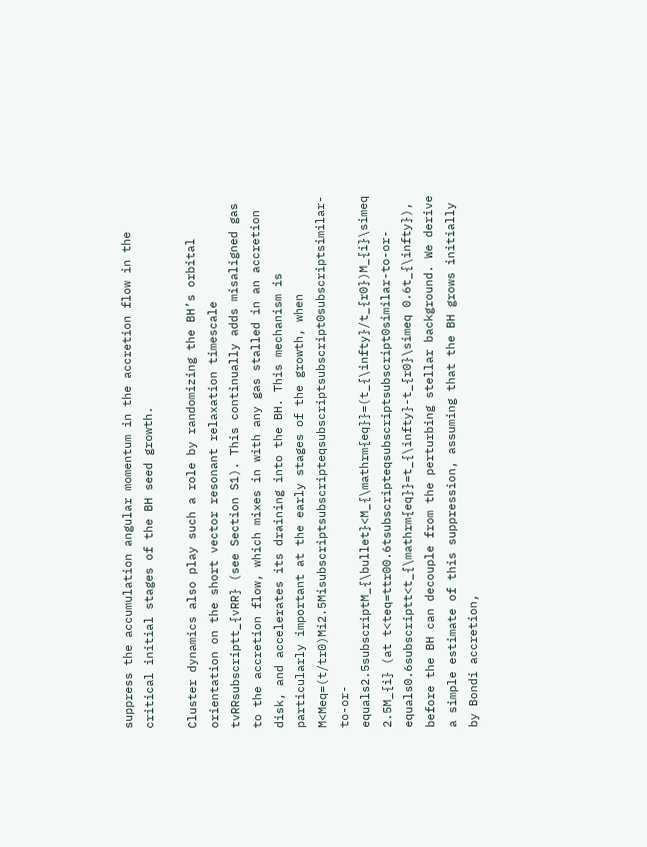suppress the accumulation angular momentum in the accretion flow in the critical initial stages of the BH seed growth.

Cluster dynamics also play such a role by randomizing the BH’s orbital orientation on the short vector resonant relaxation timescale tvRRsubscriptt_{vRR} (see Section S1). This continually adds misaligned gas to the accretion flow, which mixes in with any gas stalled in an accretion disk, and accelerates its draining into the BH. This mechanism is particularly important at the early stages of the growth, when M<Meq=(t/tr0)Mi2.5Misubscriptsubscripteqsubscriptsubscript0subscriptsimilar-to-or-equals2.5subscriptM_{\bullet}<M_{\mathrm{eq}}=(t_{\infty}/t_{r0})M_{i}\simeq 2.5M_{i} (at t<teq=ttr00.6tsubscripteqsubscriptsubscript0similar-to-or-equals0.6subscriptt<t_{\mathrm{eq}}=t_{\infty}-t_{r0}\simeq 0.6t_{\infty}), before the BH can decouple from the perturbing stellar background. We derive a simple estimate of this suppression, assuming that the BH grows initially by Bondi accretion,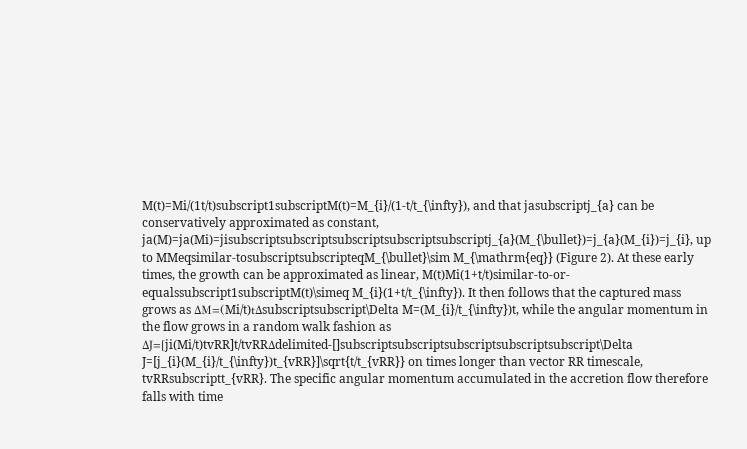M(t)=Mi/(1t/t)subscript1subscriptM(t)=M_{i}/(1-t/t_{\infty}), and that jasubscriptj_{a} can be conservatively approximated as constant, ja(M)=ja(Mi)=jisubscriptsubscriptsubscriptsubscriptsubscriptj_{a}(M_{\bullet})=j_{a}(M_{i})=j_{i}, up to MMeqsimilar-tosubscriptsubscripteqM_{\bullet}\sim M_{\mathrm{eq}} (Figure 2). At these early times, the growth can be approximated as linear, M(t)Mi(1+t/t)similar-to-or-equalssubscript1subscriptM(t)\simeq M_{i}(1+t/t_{\infty}). It then follows that the captured mass grows as ΔM=(Mi/t)tΔsubscriptsubscript\Delta M=(M_{i}/t_{\infty})t, while the angular momentum in the flow grows in a random walk fashion as ΔJ=[ji(Mi/t)tvRR]t/tvRRΔdelimited-[]subscriptsubscriptsubscriptsubscriptsubscript\Delta J=[j_{i}(M_{i}/t_{\infty})t_{vRR}]\sqrt{t/t_{vRR}} on times longer than vector RR timescale, tvRRsubscriptt_{vRR}. The specific angular momentum accumulated in the accretion flow therefore falls with time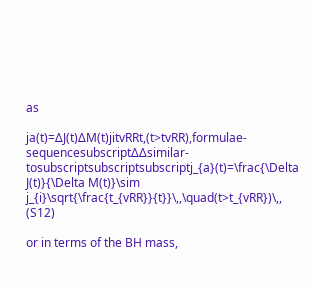as

ja(t)=ΔJ(t)ΔM(t)jitvRRt,(t>tvRR),formulae-sequencesubscriptΔΔsimilar-tosubscriptsubscriptsubscriptj_{a}(t)=\frac{\Delta J(t)}{\Delta M(t)}\sim j_{i}\sqrt{\frac{t_{vRR}}{t}}\,,\quad(t>t_{vRR})\,, (S12)

or in terms of the BH mass,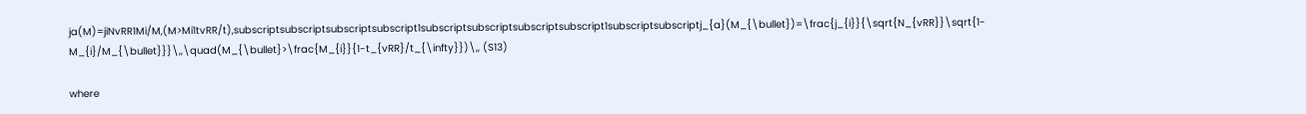ja(M)=jiNvRR1Mi/M,(M>Mi1tvRR/t),subscriptsubscriptsubscriptsubscript1subscriptsubscriptsubscriptsubscript1subscriptsubscriptj_{a}(M_{\bullet})=\frac{j_{i}}{\sqrt{N_{vRR}}\sqrt{1-M_{i}/M_{\bullet}}}\,,\quad(M_{\bullet}>\frac{M_{i}}{1-t_{vRR}/t_{\infty}})\,, (S13)

where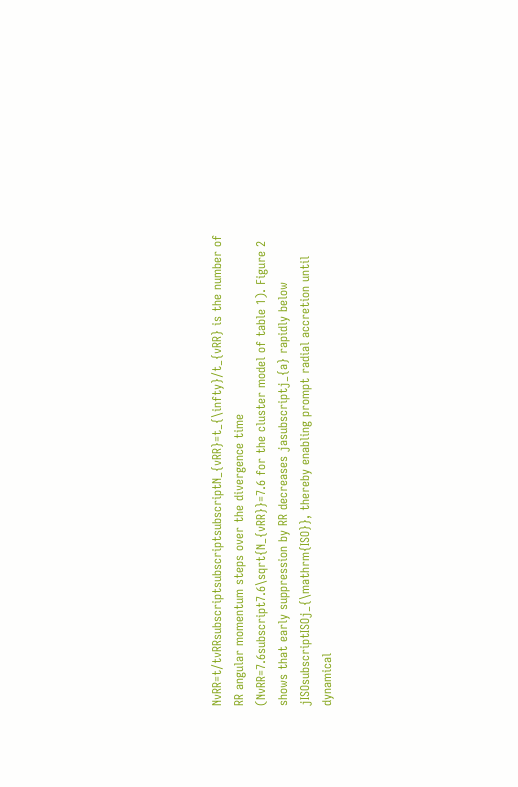NvRR=t/tvRRsubscriptsubscriptsubscriptN_{vRR}=t_{\infty}/t_{vRR} is the number of RR angular momentum steps over the divergence time (NvRR=7.6subscript7.6\sqrt{N_{vRR}}=7.6 for the cluster model of table 1). Figure 2 shows that early suppression by RR decreases jasubscriptj_{a} rapidly below jISOsubscriptISOj_{\mathrm{ISO}}, thereby enabling prompt radial accretion until dynamical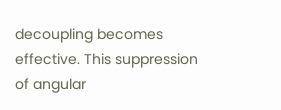decoupling becomes effective. This suppression of angular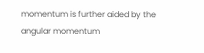momentum is further aided by the angular momentum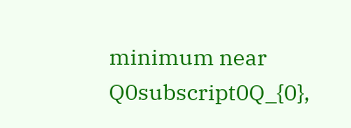minimum near Q0subscript0Q_{0},